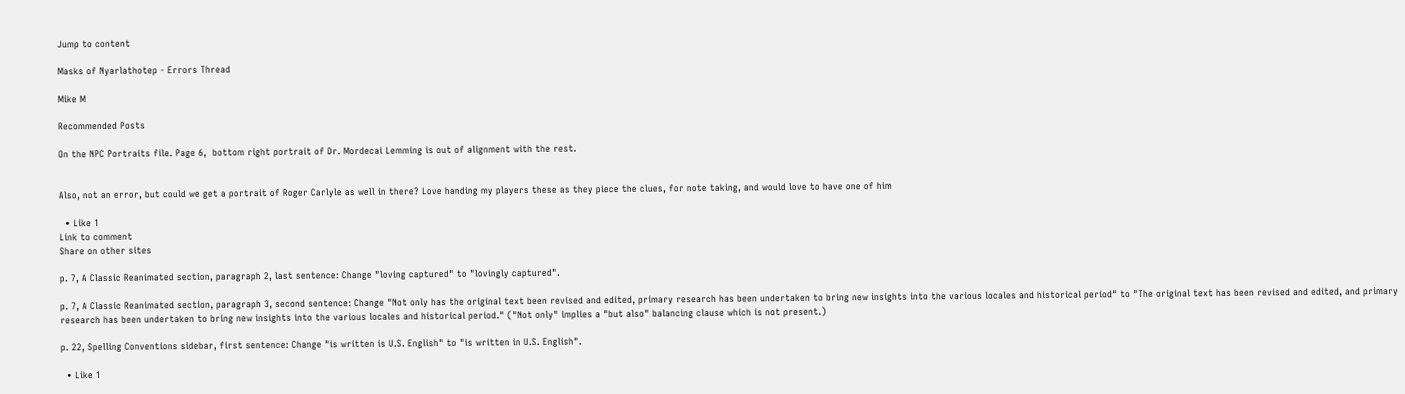Jump to content

Masks of Nyarlathotep - Errors Thread

Mike M

Recommended Posts

On the NPC Portraits file. Page 6,  bottom right portrait of Dr. Mordecai Lemming is out of alignment with the rest.


Also, not an error, but could we get a portrait of Roger Carlyle as well in there? Love handing my players these as they piece the clues, for note taking, and would love to have one of him

  • Like 1
Link to comment
Share on other sites

p. 7, A Classic Reanimated section, paragraph 2, last sentence: Change "loving captured" to "lovingly captured".

p. 7, A Classic Reanimated section, paragraph 3, second sentence: Change "Not only has the original text been revised and edited, primary research has been undertaken to bring new insights into the various locales and historical period" to "The original text has been revised and edited, and primary research has been undertaken to bring new insights into the various locales and historical period." ("Not only" implies a "but also" balancing clause which is not present.)

p. 22, Spelling Conventions sidebar, first sentence: Change "is written is U.S. English" to "is written in U.S. English".

  • Like 1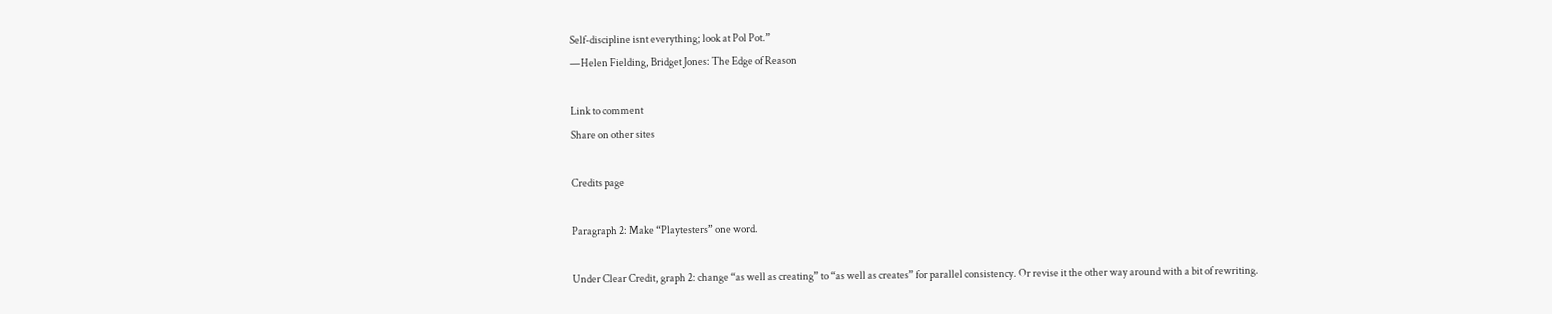Self-discipline isnt everything; look at Pol Pot.”
—Helen Fielding, Bridget Jones: The Edge of Reason

Link to comment
Share on other sites

Credits page

Paragraph 2: Make “Playtesters” one word.

Under Clear Credit, graph 2: change “as well as creating” to “as well as creates” for parallel consistency. Or revise it the other way around with a bit of rewriting.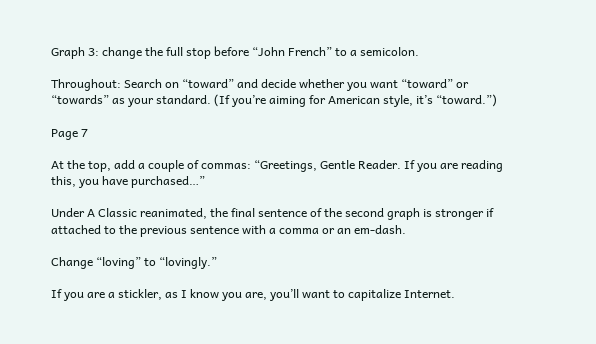Graph 3: change the full stop before “John French” to a semicolon.

Throughout: Search on “toward” and decide whether you want “toward” or “towards” as your standard. (If you’re aiming for American style, it’s “toward.”)

Page 7

At the top, add a couple of commas: “Greetings, Gentle Reader. If you are reading this, you have purchased…”

Under A Classic reanimated, the final sentence of the second graph is stronger if attached to the previous sentence with a comma or an em-dash.

Change “loving” to “lovingly.”

If you are a stickler, as I know you are, you’ll want to capitalize Internet.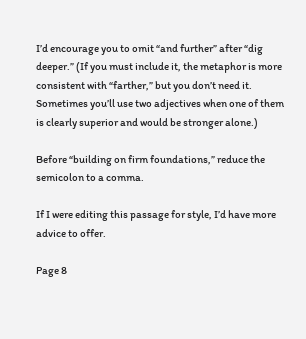I’d encourage you to omit “and further” after “dig deeper.” (If you must include it, the metaphor is more consistent with “farther,” but you don’t need it. Sometimes you’ll use two adjectives when one of them is clearly superior and would be stronger alone.)

Before “building on firm foundations,” reduce the semicolon to a comma.

If I were editing this passage for style, I’d have more advice to offer.

Page 8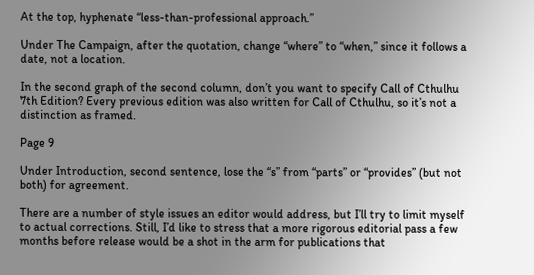At the top, hyphenate “less-than-professional approach.”

Under The Campaign, after the quotation, change “where” to “when,” since it follows a date, not a location.

In the second graph of the second column, don’t you want to specify Call of Cthulhu 7th Edition? Every previous edition was also written for Call of Cthulhu, so it’s not a distinction as framed.

Page 9

Under Introduction, second sentence, lose the “s” from “parts” or “provides” (but not both) for agreement.

There are a number of style issues an editor would address, but I’ll try to limit myself to actual corrections. Still, I’d like to stress that a more rigorous editorial pass a few months before release would be a shot in the arm for publications that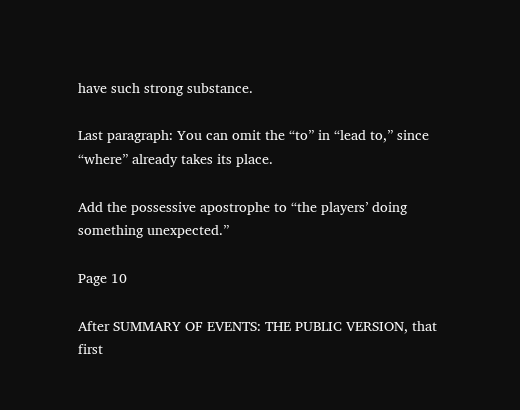have such strong substance.

Last paragraph: You can omit the “to” in “lead to,” since “where” already takes its place.

Add the possessive apostrophe to “the players’ doing something unexpected.”

Page 10

After SUMMARY OF EVENTS: THE PUBLIC VERSION, that first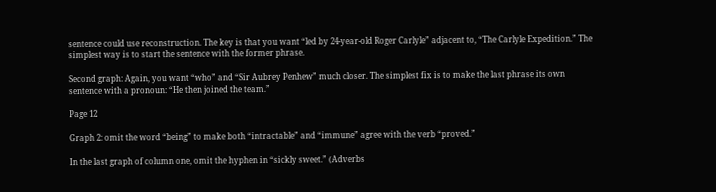sentence could use reconstruction. The key is that you want “led by 24-year-old Roger Carlyle” adjacent to, “The Carlyle Expedition.” The simplest way is to start the sentence with the former phrase.

Second graph: Again, you want “who” and “Sir Aubrey Penhew” much closer. The simplest fix is to make the last phrase its own sentence with a pronoun: “He then joined the team.”

Page 12

Graph 2: omit the word “being” to make both “intractable” and “immune” agree with the verb “proved.”

In the last graph of column one, omit the hyphen in “sickly sweet.” (Adverbs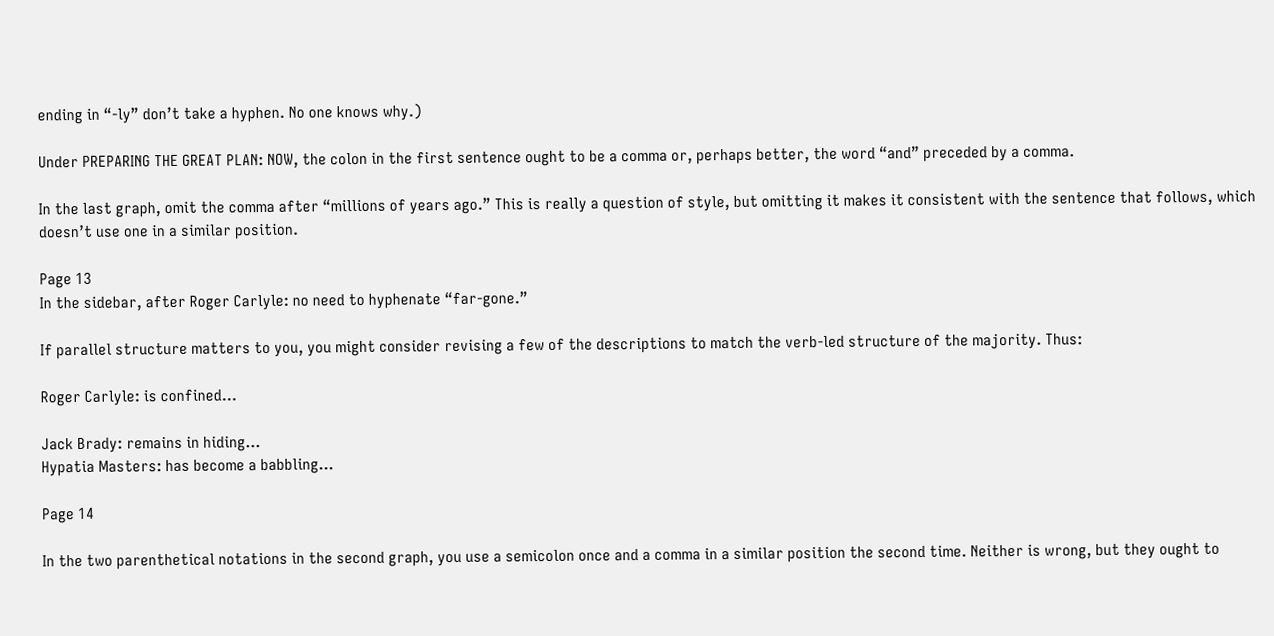ending in “-ly” don’t take a hyphen. No one knows why.)

Under PREPARING THE GREAT PLAN: NOW, the colon in the first sentence ought to be a comma or, perhaps better, the word “and” preceded by a comma.

In the last graph, omit the comma after “millions of years ago.” This is really a question of style, but omitting it makes it consistent with the sentence that follows, which doesn’t use one in a similar position.

Page 13
In the sidebar, after Roger Carlyle: no need to hyphenate “far-gone.”

If parallel structure matters to you, you might consider revising a few of the descriptions to match the verb-led structure of the majority. Thus:

Roger Carlyle: is confined…

Jack Brady: remains in hiding…
Hypatia Masters: has become a babbling…

Page 14

In the two parenthetical notations in the second graph, you use a semicolon once and a comma in a similar position the second time. Neither is wrong, but they ought to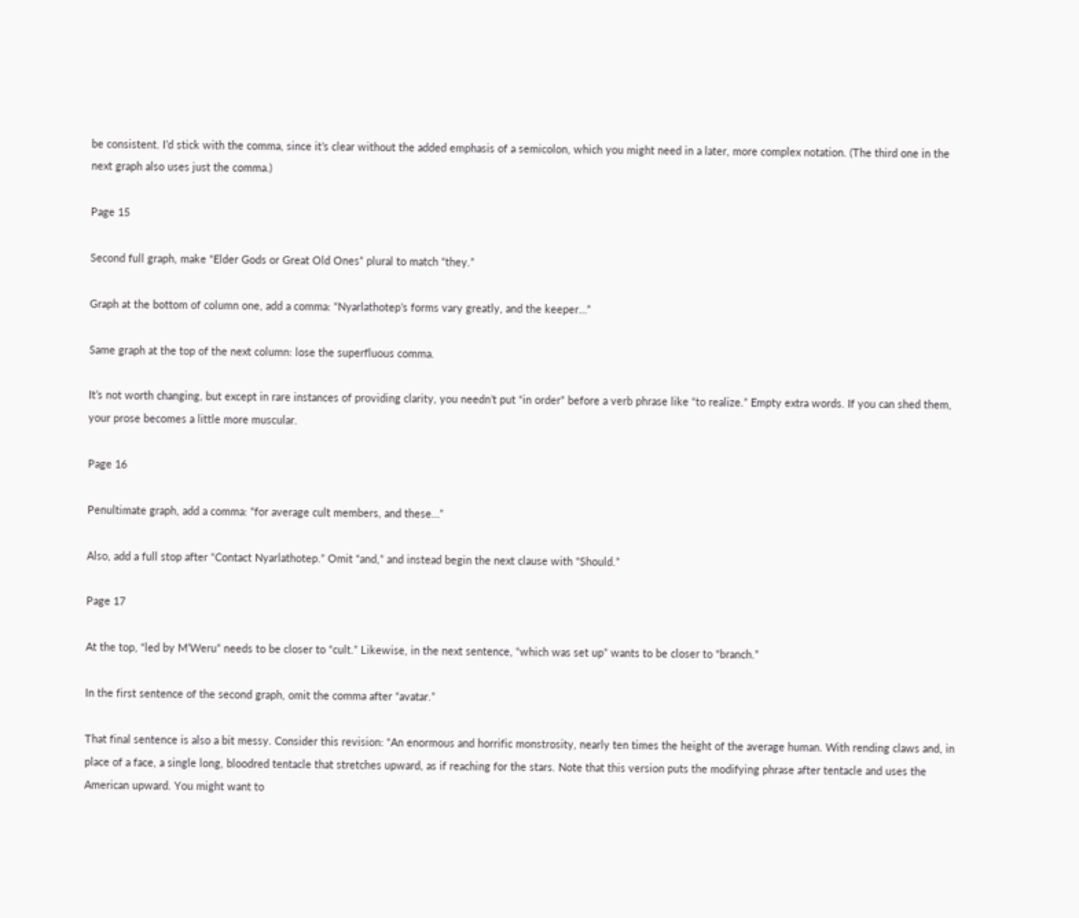be consistent. I’d stick with the comma, since it’s clear without the added emphasis of a semicolon, which you might need in a later, more complex notation. (The third one in the next graph also uses just the comma.)

Page 15

Second full graph, make “Elder Gods or Great Old Ones” plural to match “they.”

Graph at the bottom of column one, add a comma: “Nyarlathotep’s forms vary greatly, and the keeper…”

Same graph at the top of the next column: lose the superfluous comma.

It’s not worth changing, but except in rare instances of providing clarity, you needn’t put “in order” before a verb phrase like “to realize.” Empty extra words. If you can shed them, your prose becomes a little more muscular.

Page 16

Penultimate graph, add a comma: “for average cult members, and these…”

Also, add a full stop after “Contact Nyarlathotep.” Omit “and,” and instead begin the next clause with “Should.”

Page 17

At the top, “led by M’Weru” needs to be closer to “cult.” Likewise, in the next sentence, “which was set up” wants to be closer to “branch.”

In the first sentence of the second graph, omit the comma after “avatar.”

That final sentence is also a bit messy. Consider this revision: “An enormous and horrific monstrosity, nearly ten times the height of the average human. With rending claws and, in place of a face, a single long, bloodred tentacle that stretches upward, as if reaching for the stars. Note that this version puts the modifying phrase after tentacle and uses the American upward. You might want to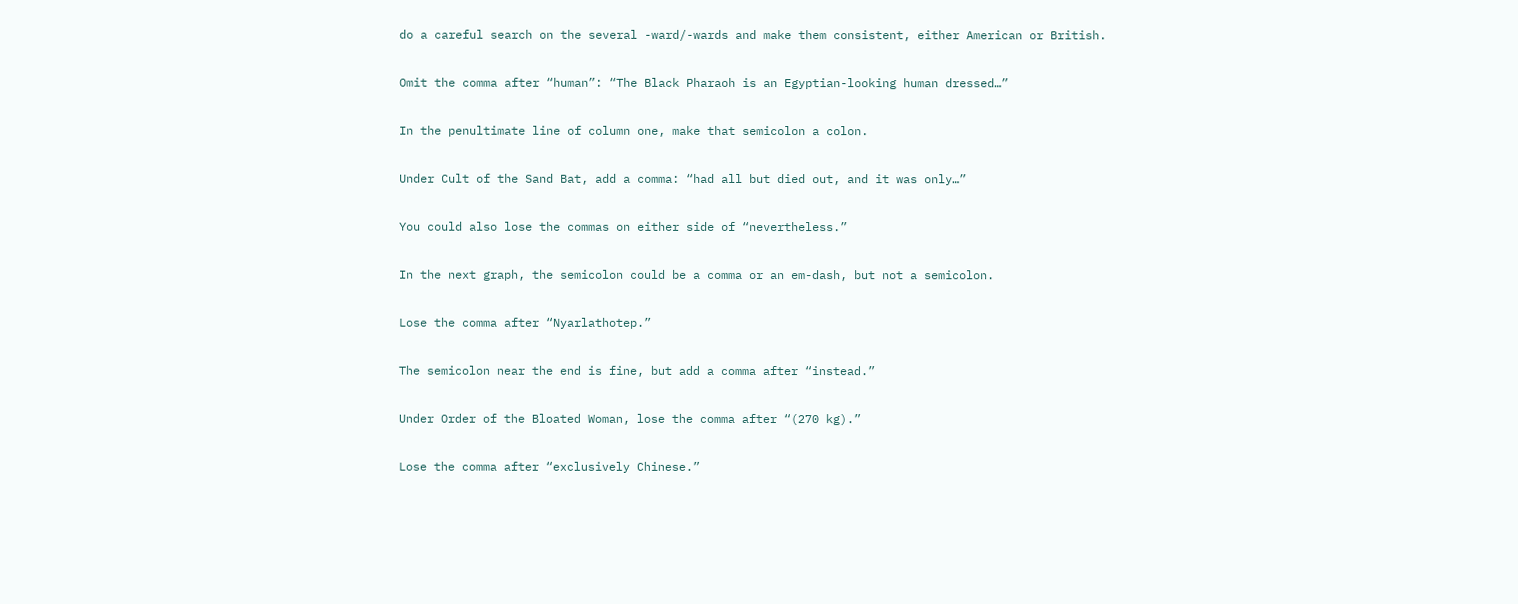do a careful search on the several -ward/-wards and make them consistent, either American or British.

Omit the comma after “human”: “The Black Pharaoh is an Egyptian-looking human dressed…”

In the penultimate line of column one, make that semicolon a colon.

Under Cult of the Sand Bat, add a comma: “had all but died out, and it was only…”

You could also lose the commas on either side of “nevertheless.”

In the next graph, the semicolon could be a comma or an em-dash, but not a semicolon.

Lose the comma after “Nyarlathotep.”

The semicolon near the end is fine, but add a comma after “instead.”

Under Order of the Bloated Woman, lose the comma after “(270 kg).”

Lose the comma after “exclusively Chinese.”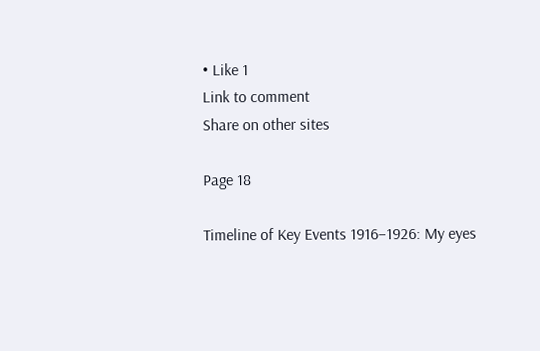• Like 1
Link to comment
Share on other sites

Page 18

Timeline of Key Events 1916–1926: My eyes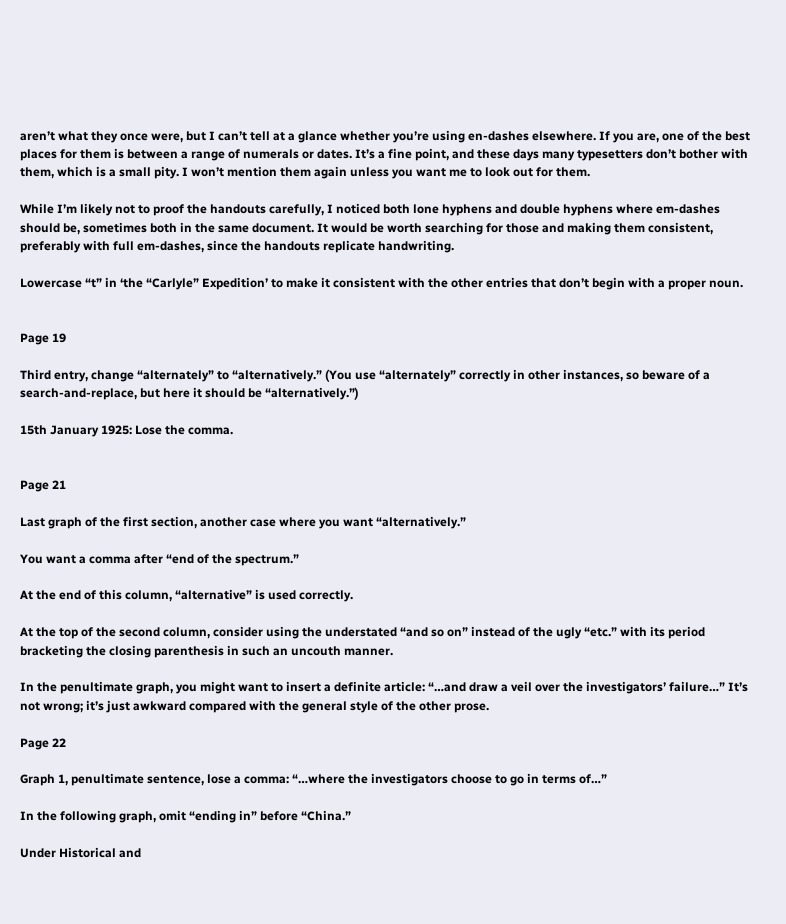aren’t what they once were, but I can’t tell at a glance whether you’re using en-dashes elsewhere. If you are, one of the best places for them is between a range of numerals or dates. It’s a fine point, and these days many typesetters don’t bother with them, which is a small pity. I won’t mention them again unless you want me to look out for them.

While I’m likely not to proof the handouts carefully, I noticed both lone hyphens and double hyphens where em-dashes should be, sometimes both in the same document. It would be worth searching for those and making them consistent, preferably with full em-dashes, since the handouts replicate handwriting.

Lowercase “t” in ‘the “Carlyle” Expedition’ to make it consistent with the other entries that don’t begin with a proper noun.


Page 19

Third entry, change “alternately” to “alternatively.” (You use “alternately” correctly in other instances, so beware of a search-and-replace, but here it should be “alternatively.”)

15th January 1925: Lose the comma.


Page 21

Last graph of the first section, another case where you want “alternatively.”

You want a comma after “end of the spectrum.”

At the end of this column, “alternative” is used correctly.

At the top of the second column, consider using the understated “and so on” instead of the ugly “etc.” with its period bracketing the closing parenthesis in such an uncouth manner.

In the penultimate graph, you might want to insert a definite article: “…and draw a veil over the investigators’ failure…” It’s not wrong; it’s just awkward compared with the general style of the other prose.

Page 22

Graph 1, penultimate sentence, lose a comma: “…where the investigators choose to go in terms of…”

In the following graph, omit “ending in” before “China.”

Under Historical and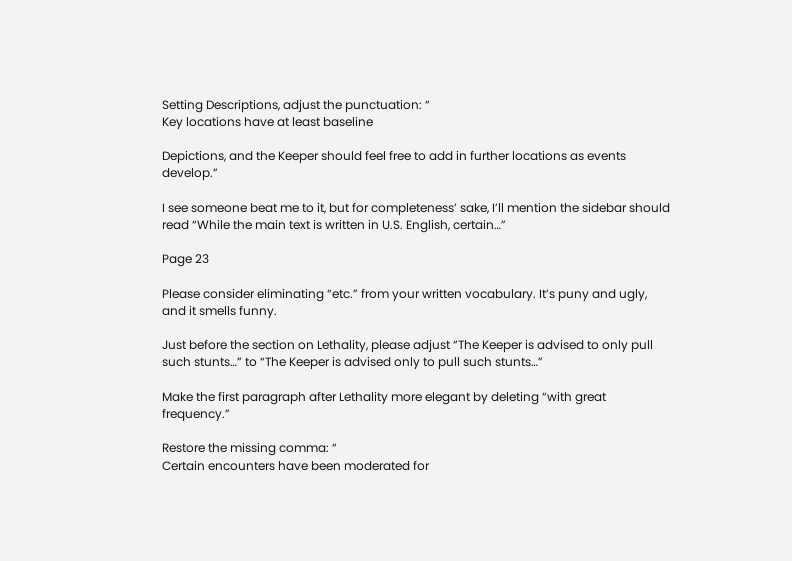Setting Descriptions, adjust the punctuation: “
Key locations have at least baseline

Depictions, and the Keeper should feel free to add in further locations as events develop.”

I see someone beat me to it, but for completeness’ sake, I’ll mention the sidebar should read “While the main text is written in U.S. English, certain…”

Page 23

Please consider eliminating “etc.” from your written vocabulary. It’s puny and ugly, and it smells funny.

Just before the section on Lethality, please adjust “The Keeper is advised to only pull such stunts…” to “The Keeper is advised only to pull such stunts…”

Make the first paragraph after Lethality more elegant by deleting “with great frequency.”

Restore the missing comma: “
Certain encounters have been moderated for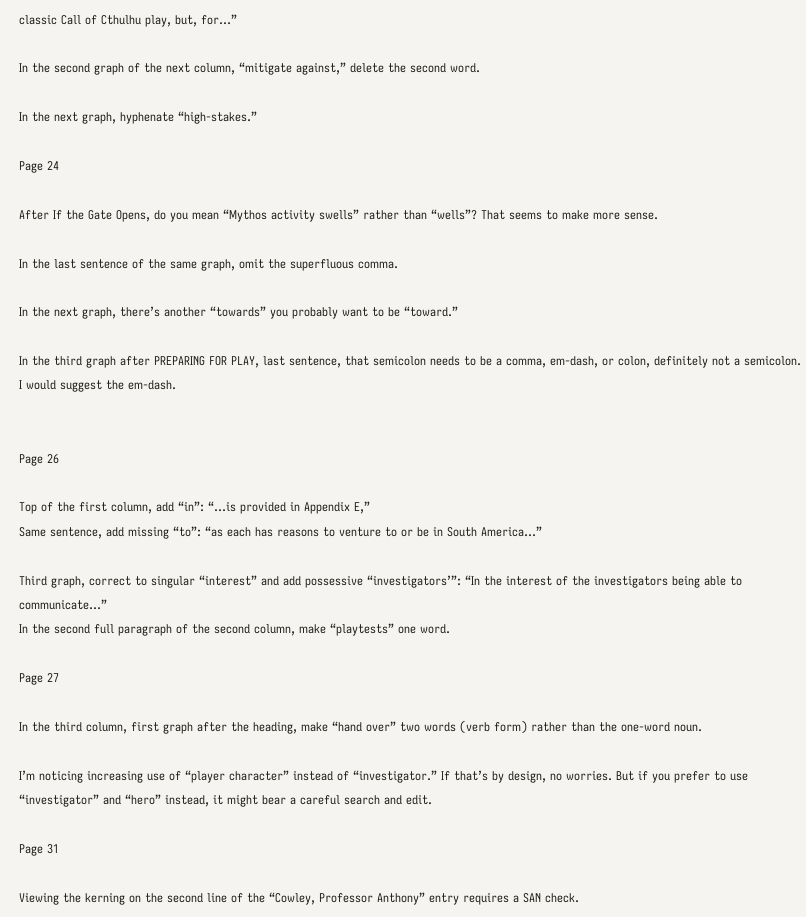classic Call of Cthulhu play, but, for…”

In the second graph of the next column, “mitigate against,” delete the second word.

In the next graph, hyphenate “high-stakes.”

Page 24

After If the Gate Opens, do you mean “Mythos activity swells” rather than “wells”? That seems to make more sense.

In the last sentence of the same graph, omit the superfluous comma.

In the next graph, there’s another “towards” you probably want to be “toward.”

In the third graph after PREPARING FOR PLAY, last sentence, that semicolon needs to be a comma, em-dash, or colon, definitely not a semicolon. I would suggest the em-dash.


Page 26

Top of the first column, add “in”: “…is provided in Appendix E,”
Same sentence, add missing “to”: “as each has reasons to venture to or be in South America…”

Third graph, correct to singular “interest” and add possessive “investigators’”: “In the interest of the investigators being able to communicate…”
In the second full paragraph of the second column, make “playtests” one word.

Page 27

In the third column, first graph after the heading, make “hand over” two words (verb form) rather than the one-word noun.

I’m noticing increasing use of “player character” instead of “investigator.” If that’s by design, no worries. But if you prefer to use “investigator” and “hero” instead, it might bear a careful search and edit.

Page 31

Viewing the kerning on the second line of the “Cowley, Professor Anthony” entry requires a SAN check.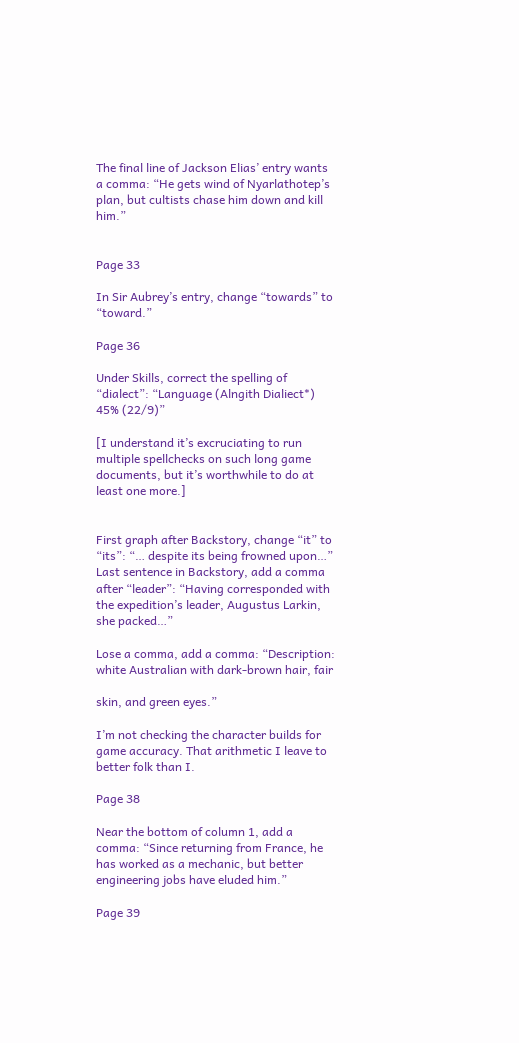The final line of Jackson Elias’ entry wants a comma: “He gets wind of Nyarlathotep’s plan, but cultists chase him down and kill him.”


Page 33

In Sir Aubrey’s entry, change “towards” to “toward.”

Page 36

Under Skills, correct the spelling of “dialect”: “Language (Alngith Dialiect*) 45% (22/9)”

[I understand it’s excruciating to run multiple spellchecks on such long game documents, but it’s worthwhile to do at least one more.]


First graph after Backstory, change “it” to “its”: “… despite its being frowned upon…”
Last sentence in Backstory, add a comma after “leader”: “Having corresponded with the expedition’s leader, Augustus Larkin, she packed…”

Lose a comma, add a comma: “Description: white Australian with dark-brown hair, fair

skin, and green eyes.”

I’m not checking the character builds for game accuracy. That arithmetic I leave to better folk than I.

Page 38

Near the bottom of column 1, add a comma: “Since returning from France, he has worked as a mechanic, but better engineering jobs have eluded him.”

Page 39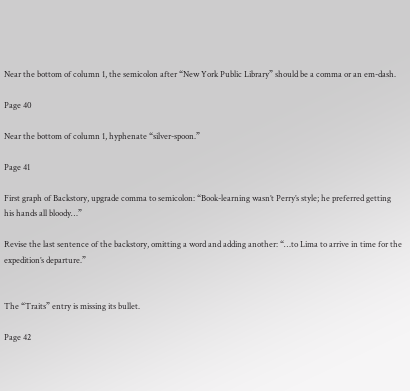Near the bottom of column 1, the semicolon after “New York Public Library” should be a comma or an em-dash.

Page 40

Near the bottom of column 1, hyphenate “silver-spoon.”

Page 41

First graph of Backstory, upgrade comma to semicolon: “Book-learning wasn’t Perry’s style; he preferred getting his hands all bloody…”

Revise the last sentence of the backstory, omitting a word and adding another: “…to Lima to arrive in time for the expedition’s departure.”


The “Traits” entry is missing its bullet.

Page 42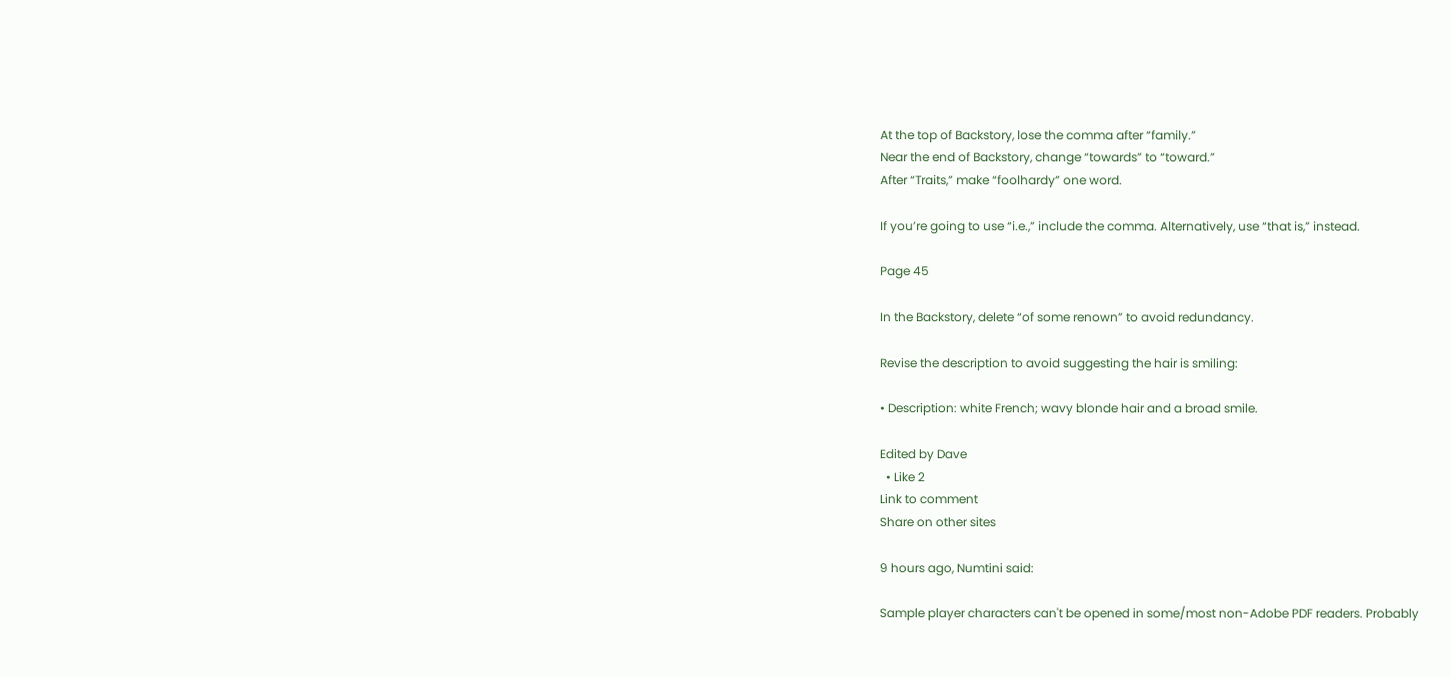At the top of Backstory, lose the comma after “family.”
Near the end of Backstory, change “towards” to “toward.”
After “Traits,” make “foolhardy” one word.

If you’re going to use “i.e.,” include the comma. Alternatively, use “that is,” instead.

Page 45

In the Backstory, delete “of some renown” to avoid redundancy.

Revise the description to avoid suggesting the hair is smiling:

• Description: white French; wavy blonde hair and a broad smile.

Edited by Dave
  • Like 2
Link to comment
Share on other sites

9 hours ago, Numtini said:

Sample player characters can't be opened in some/most non-Adobe PDF readers. Probably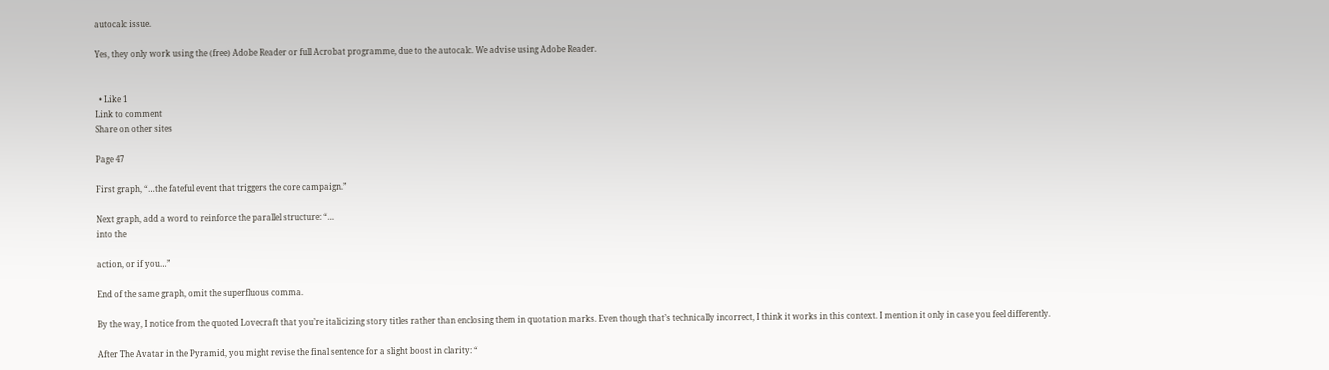autocalc issue.

Yes, they only work using the (free) Adobe Reader or full Acrobat programme, due to the autocalc. We advise using Adobe Reader.


  • Like 1
Link to comment
Share on other sites

Page 47

First graph, “…the fateful event that triggers the core campaign.”

Next graph, add a word to reinforce the parallel structure: “…
into the

action, or if you…”

End of the same graph, omit the superfluous comma.

By the way, I notice from the quoted Lovecraft that you’re italicizing story titles rather than enclosing them in quotation marks. Even though that’s technically incorrect, I think it works in this context. I mention it only in case you feel differently.

After The Avatar in the Pyramid, you might revise the final sentence for a slight boost in clarity: “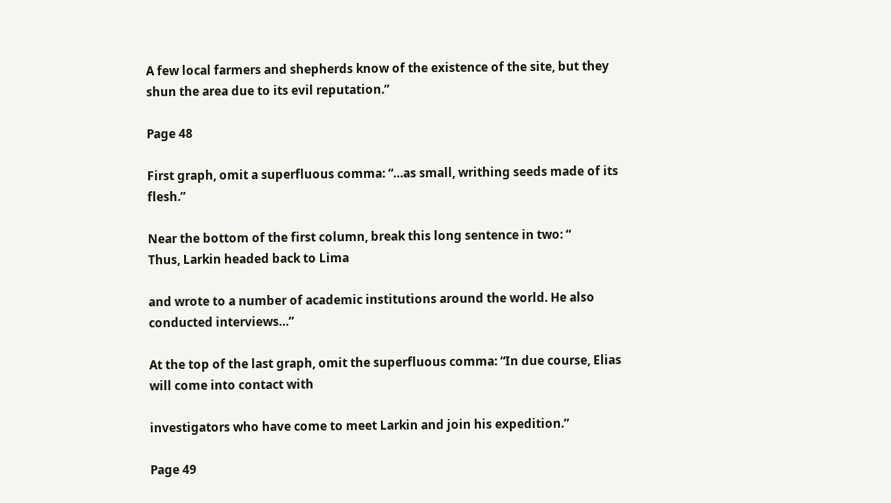A few local farmers and shepherds know of the existence of the site, but they shun the area due to its evil reputation.”

Page 48

First graph, omit a superfluous comma: “…as small, writhing seeds made of its flesh.”

Near the bottom of the first column, break this long sentence in two: “
Thus, Larkin headed back to Lima

and wrote to a number of academic institutions around the world. He also conducted interviews…”

At the top of the last graph, omit the superfluous comma: “In due course, Elias will come into contact with

investigators who have come to meet Larkin and join his expedition.”

Page 49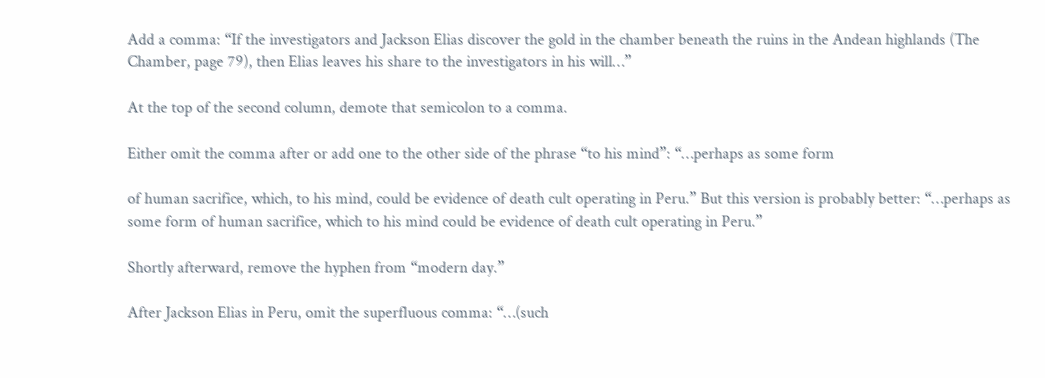Add a comma: “If the investigators and Jackson Elias discover the gold in the chamber beneath the ruins in the Andean highlands (The Chamber, page 79), then Elias leaves his share to the investigators in his will…”

At the top of the second column, demote that semicolon to a comma.

Either omit the comma after or add one to the other side of the phrase “to his mind”: “…perhaps as some form

of human sacrifice, which, to his mind, could be evidence of death cult operating in Peru.” But this version is probably better: “…perhaps as some form of human sacrifice, which to his mind could be evidence of death cult operating in Peru.”

Shortly afterward, remove the hyphen from “modern day.”

After Jackson Elias in Peru, omit the superfluous comma: “…(such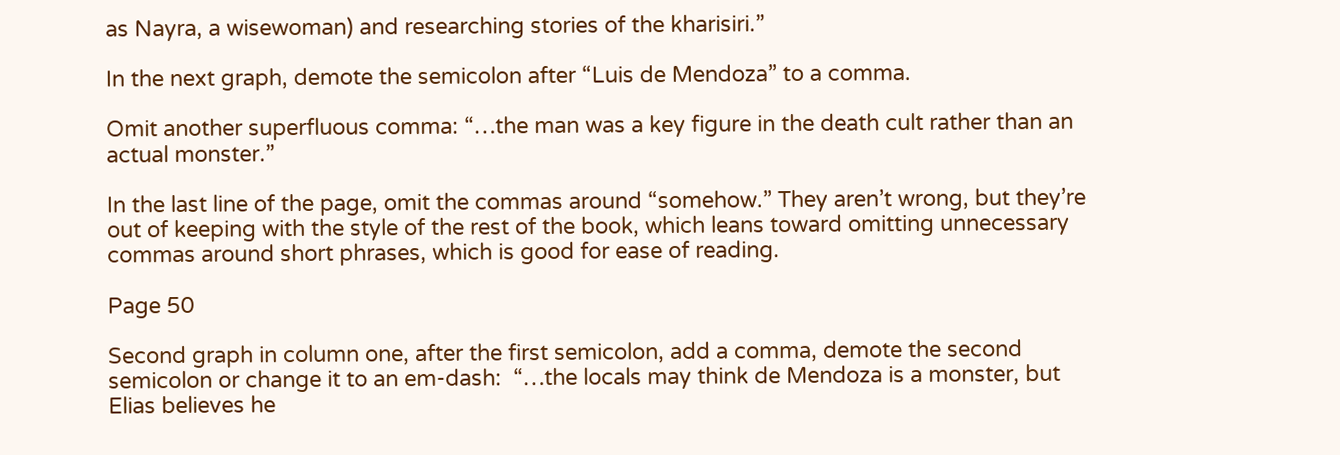as Nayra, a wisewoman) and researching stories of the kharisiri.”

In the next graph, demote the semicolon after “Luis de Mendoza” to a comma.

Omit another superfluous comma: “…the man was a key figure in the death cult rather than an actual monster.”

In the last line of the page, omit the commas around “somehow.” They aren’t wrong, but they’re out of keeping with the style of the rest of the book, which leans toward omitting unnecessary commas around short phrases, which is good for ease of reading.

Page 50

Second graph in column one, after the first semicolon, add a comma, demote the second semicolon or change it to an em-dash:  “…the locals may think de Mendoza is a monster, but Elias believes he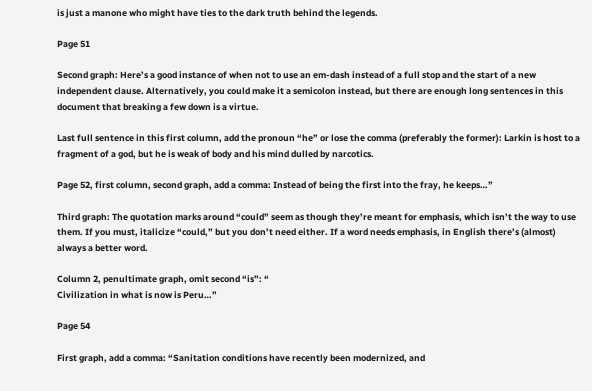is just a manone who might have ties to the dark truth behind the legends.

Page 51

Second graph: Here’s a good instance of when not to use an em-dash instead of a full stop and the start of a new independent clause. Alternatively, you could make it a semicolon instead, but there are enough long sentences in this document that breaking a few down is a virtue.

Last full sentence in this first column, add the pronoun “he” or lose the comma (preferably the former): Larkin is host to a fragment of a god, but he is weak of body and his mind dulled by narcotics.

Page 52, first column, second graph, add a comma: Instead of being the first into the fray, he keeps…”

Third graph: The quotation marks around “could” seem as though they’re meant for emphasis, which isn’t the way to use them. If you must, italicize “could,” but you don’t need either. If a word needs emphasis, in English there’s (almost) always a better word.

Column 2, penultimate graph, omit second “is”: “
Civilization in what is now is Peru…”

Page 54

First graph, add a comma: “Sanitation conditions have recently been modernized, and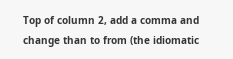Top of column 2, add a comma and change than to from (the idiomatic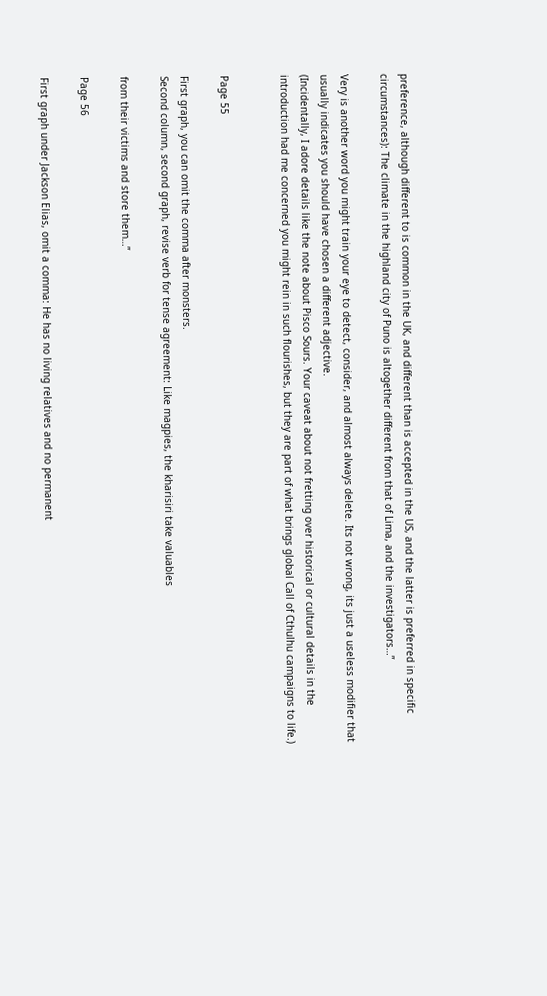preference, although different to is common in the UK, and different than is accepted in the US, and the latter is preferred in specific circumstances): The climate in the highland city of Puno is altogether different from that of Lima, and the investigators…”

Very is another word you might train your eye to detect, consider, and almost always delete. Its not wrong, its just a useless modifier that usually indicates you should have chosen a different adjective.
(Incidentally, I adore details like the note about Pisco Sours. Your caveat about not fretting over historical or cultural details in the introduction had me concerned you might rein in such flourishes, but they are part of what brings global Call of Cthulhu campaigns to life.)


Page 55

First graph, you can omit the comma after monsters.
Second column, second graph, revise verb for tense agreement: Like magpies, the kharisiri take valuables

from their victims and store them…”

Page 56

First graph under Jackson Elias, omit a comma: He has no living relatives and no permanent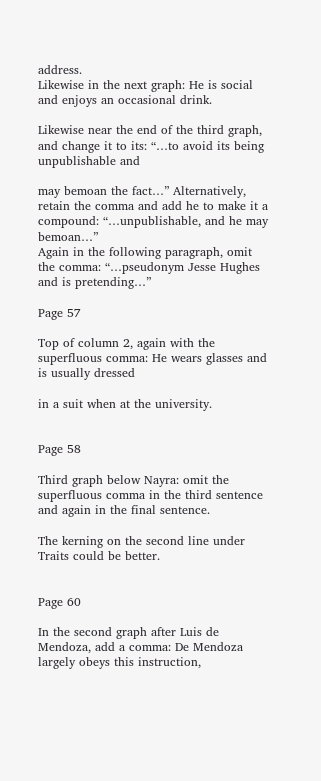address.
Likewise in the next graph: He is social and enjoys an occasional drink.

Likewise near the end of the third graph, and change it to its: “…to avoid its being unpublishable and

may bemoan the fact…” Alternatively, retain the comma and add he to make it a compound: “…unpublishable, and he may bemoan…”
Again in the following paragraph, omit the comma: “…pseudonym Jesse Hughes and is pretending…”

Page 57

Top of column 2, again with the superfluous comma: He wears glasses and is usually dressed

in a suit when at the university.


Page 58

Third graph below Nayra: omit the superfluous comma in the third sentence and again in the final sentence.

The kerning on the second line under Traits could be better.


Page 60

In the second graph after Luis de Mendoza, add a comma: De Mendoza largely obeys this instruction,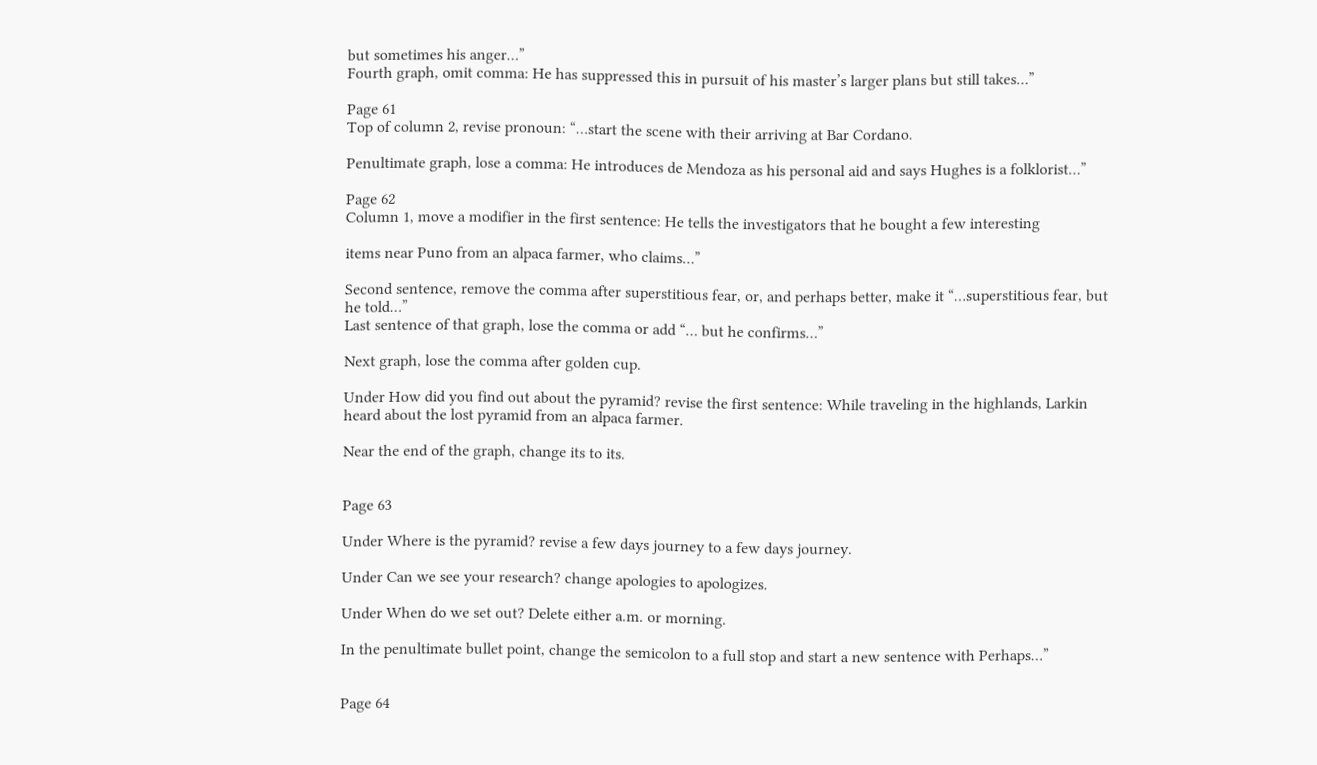but sometimes his anger…”
Fourth graph, omit comma: He has suppressed this in pursuit of his master’s larger plans but still takes…”

Page 61
Top of column 2, revise pronoun: “…start the scene with their arriving at Bar Cordano.

Penultimate graph, lose a comma: He introduces de Mendoza as his personal aid and says Hughes is a folklorist…”

Page 62
Column 1, move a modifier in the first sentence: He tells the investigators that he bought a few interesting

items near Puno from an alpaca farmer, who claims…”

Second sentence, remove the comma after superstitious fear, or, and perhaps better, make it “…superstitious fear, but he told…”
Last sentence of that graph, lose the comma or add “… but he confirms…”

Next graph, lose the comma after golden cup.

Under How did you find out about the pyramid? revise the first sentence: While traveling in the highlands, Larkin heard about the lost pyramid from an alpaca farmer.

Near the end of the graph, change its to its.


Page 63

Under Where is the pyramid? revise a few days journey to a few days journey.

Under Can we see your research? change apologies to apologizes.

Under When do we set out? Delete either a.m. or morning.

In the penultimate bullet point, change the semicolon to a full stop and start a new sentence with Perhaps…”


Page 64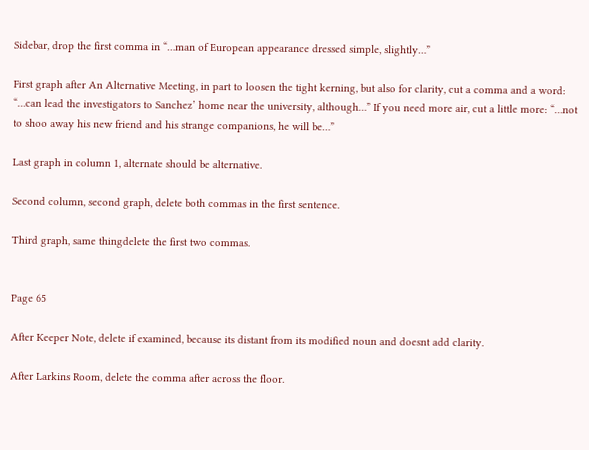Sidebar, drop the first comma in “…man of European appearance dressed simple, slightly…”

First graph after An Alternative Meeting, in part to loosen the tight kerning, but also for clarity, cut a comma and a word: “…can lead the investigators to Sanchez’ home near the university, although…” If you need more air, cut a little more: “…not to shoo away his new friend and his strange companions, he will be…”

Last graph in column 1, alternate should be alternative.

Second column, second graph, delete both commas in the first sentence.

Third graph, same thingdelete the first two commas.


Page 65

After Keeper Note, delete if examined, because its distant from its modified noun and doesnt add clarity.

After Larkins Room, delete the comma after across the floor.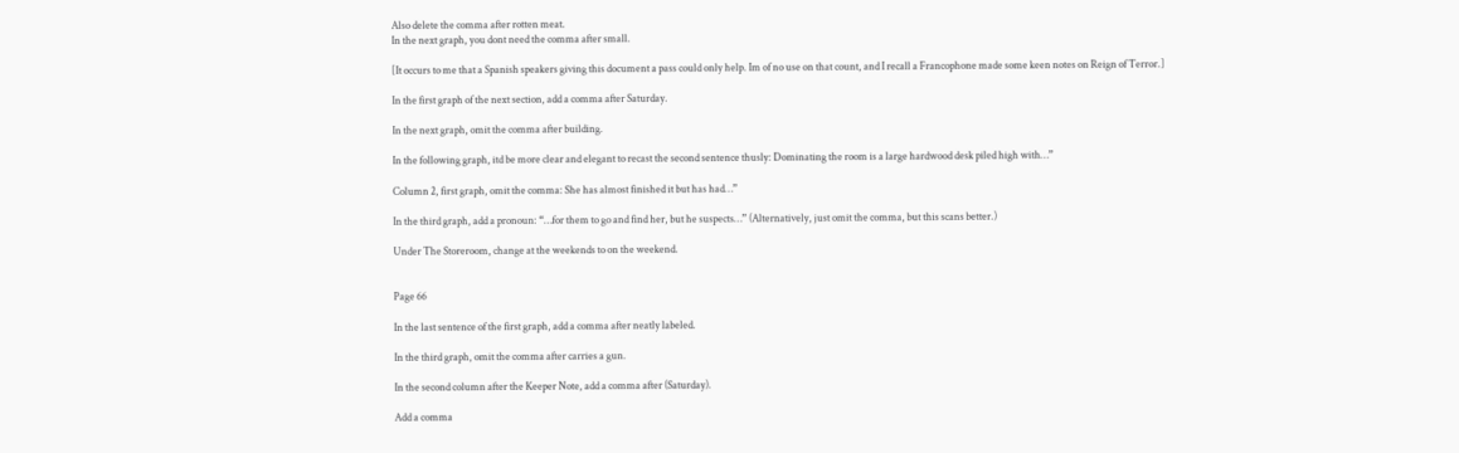Also delete the comma after rotten meat.
In the next graph, you dont need the comma after small.

[It occurs to me that a Spanish speakers giving this document a pass could only help. Im of no use on that count, and I recall a Francophone made some keen notes on Reign of Terror.]

In the first graph of the next section, add a comma after Saturday.

In the next graph, omit the comma after building.

In the following graph, itd be more clear and elegant to recast the second sentence thusly: Dominating the room is a large hardwood desk piled high with…”

Column 2, first graph, omit the comma: She has almost finished it but has had…”

In the third graph, add a pronoun: “…for them to go and find her, but he suspects…” (Alternatively, just omit the comma, but this scans better.)

Under The Storeroom, change at the weekends to on the weekend.


Page 66

In the last sentence of the first graph, add a comma after neatly labeled.

In the third graph, omit the comma after carries a gun.

In the second column after the Keeper Note, add a comma after (Saturday).

Add a comma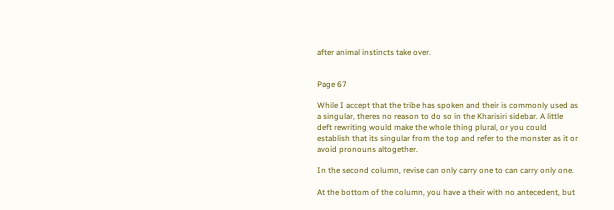after animal instincts take over.


Page 67

While I accept that the tribe has spoken and their is commonly used as a singular, theres no reason to do so in the Kharisiri sidebar. A little deft rewriting would make the whole thing plural, or you could establish that its singular from the top and refer to the monster as it or avoid pronouns altogether.

In the second column, revise can only carry one to can carry only one.

At the bottom of the column, you have a their with no antecedent, but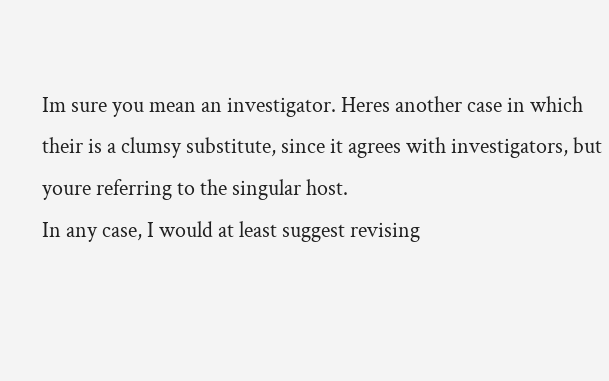Im sure you mean an investigator. Heres another case in which their is a clumsy substitute, since it agrees with investigators, but youre referring to the singular host.
In any case, I would at least suggest revising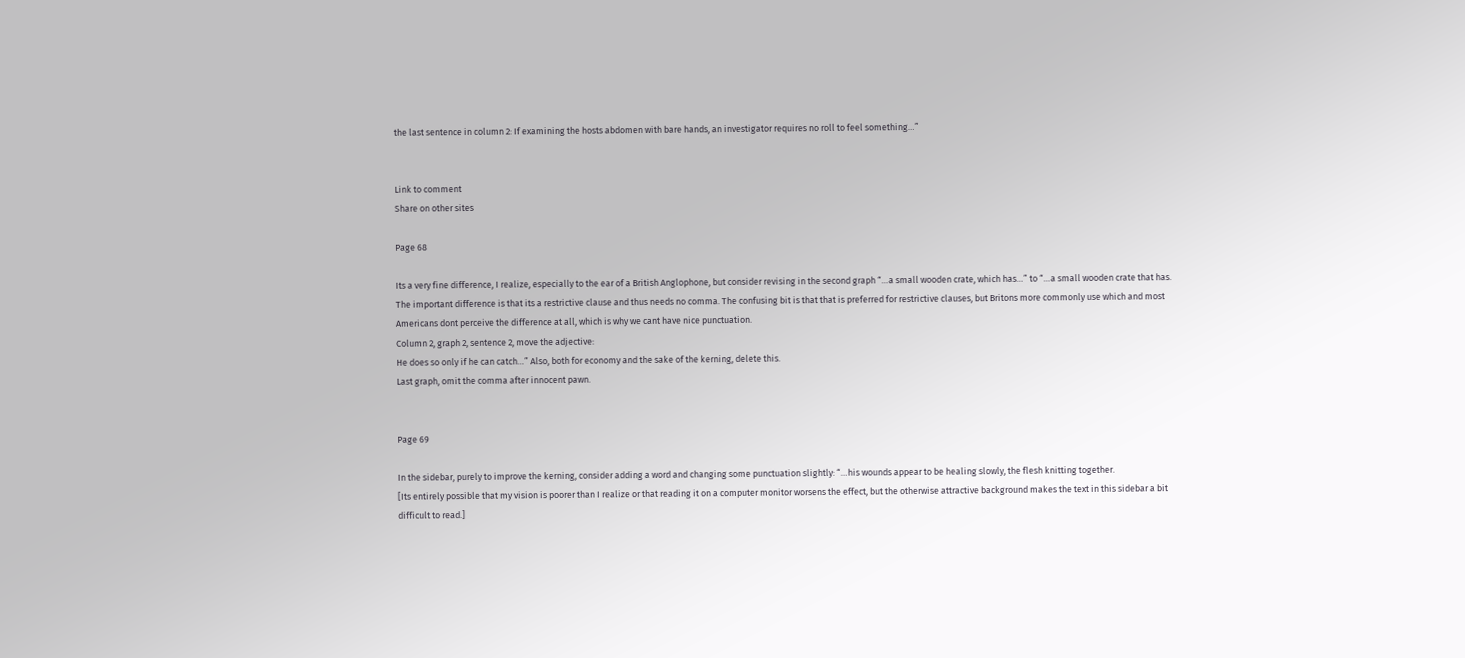the last sentence in column 2: If examining the hosts abdomen with bare hands, an investigator requires no roll to feel something…”


Link to comment
Share on other sites

Page 68

Its a very fine difference, I realize, especially to the ear of a British Anglophone, but consider revising in the second graph “…a small wooden crate, which has…” to “…a small wooden crate that has. The important difference is that its a restrictive clause and thus needs no comma. The confusing bit is that that is preferred for restrictive clauses, but Britons more commonly use which and most Americans dont perceive the difference at all, which is why we cant have nice punctuation.
Column 2, graph 2, sentence 2, move the adjective:
He does so only if he can catch…” Also, both for economy and the sake of the kerning, delete this.
Last graph, omit the comma after innocent pawn.


Page 69

In the sidebar, purely to improve the kerning, consider adding a word and changing some punctuation slightly: “…his wounds appear to be healing slowly, the flesh knitting together.
[Its entirely possible that my vision is poorer than I realize or that reading it on a computer monitor worsens the effect, but the otherwise attractive background makes the text in this sidebar a bit difficult to read.]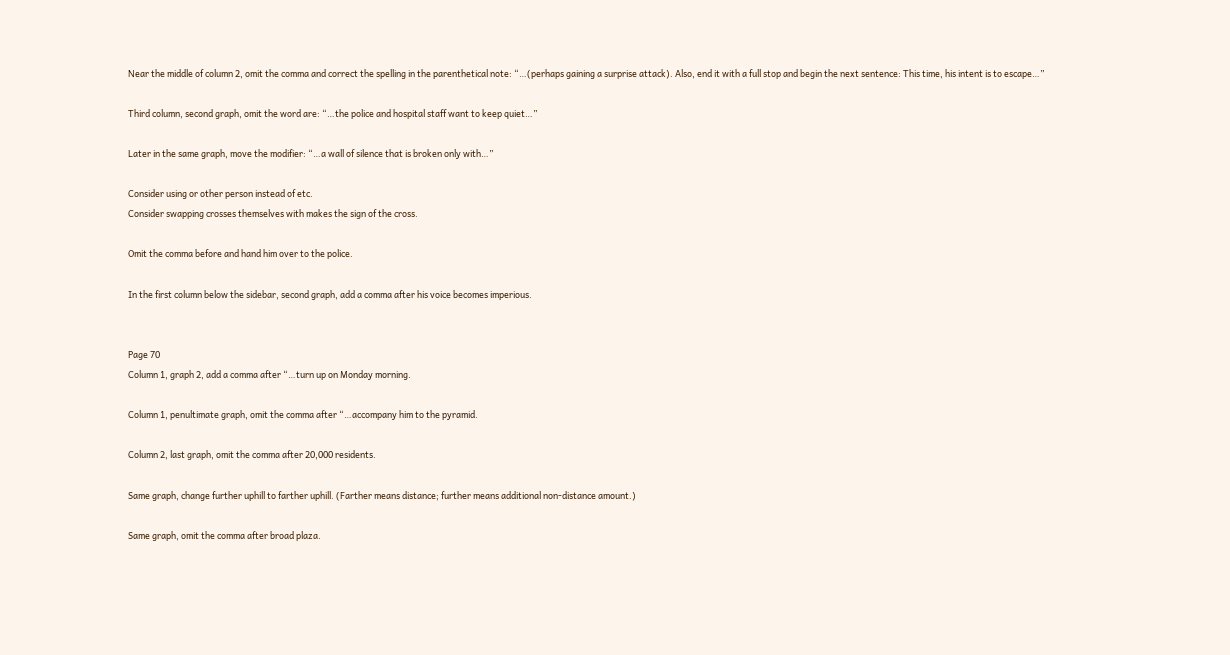Near the middle of column 2, omit the comma and correct the spelling in the parenthetical note: “…(perhaps gaining a surprise attack). Also, end it with a full stop and begin the next sentence: This time, his intent is to escape…”

Third column, second graph, omit the word are: “…the police and hospital staff want to keep quiet…”

Later in the same graph, move the modifier: “…a wall of silence that is broken only with…”

Consider using or other person instead of etc.
Consider swapping crosses themselves with makes the sign of the cross.

Omit the comma before and hand him over to the police.

In the first column below the sidebar, second graph, add a comma after his voice becomes imperious.


Page 70
Column 1, graph 2, add a comma after “…turn up on Monday morning.

Column 1, penultimate graph, omit the comma after “…accompany him to the pyramid.

Column 2, last graph, omit the comma after 20,000 residents.

Same graph, change further uphill to farther uphill. (Farther means distance; further means additional non-distance amount.)

Same graph, omit the comma after broad plaza.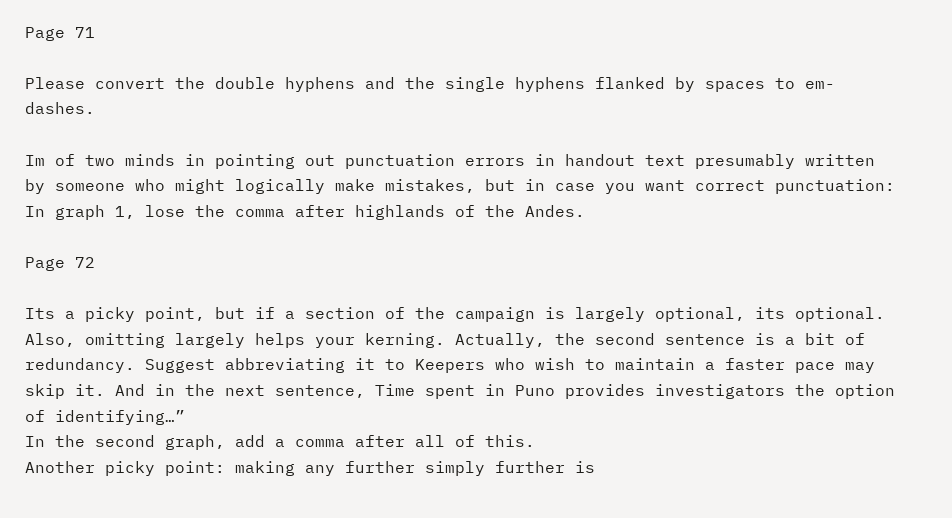Page 71

Please convert the double hyphens and the single hyphens flanked by spaces to em-dashes.

Im of two minds in pointing out punctuation errors in handout text presumably written by someone who might logically make mistakes, but in case you want correct punctuation: In graph 1, lose the comma after highlands of the Andes.

Page 72

Its a picky point, but if a section of the campaign is largely optional, its optional. Also, omitting largely helps your kerning. Actually, the second sentence is a bit of redundancy. Suggest abbreviating it to Keepers who wish to maintain a faster pace may skip it. And in the next sentence, Time spent in Puno provides investigators the option of identifying…”
In the second graph, add a comma after all of this.
Another picky point: making any further simply further is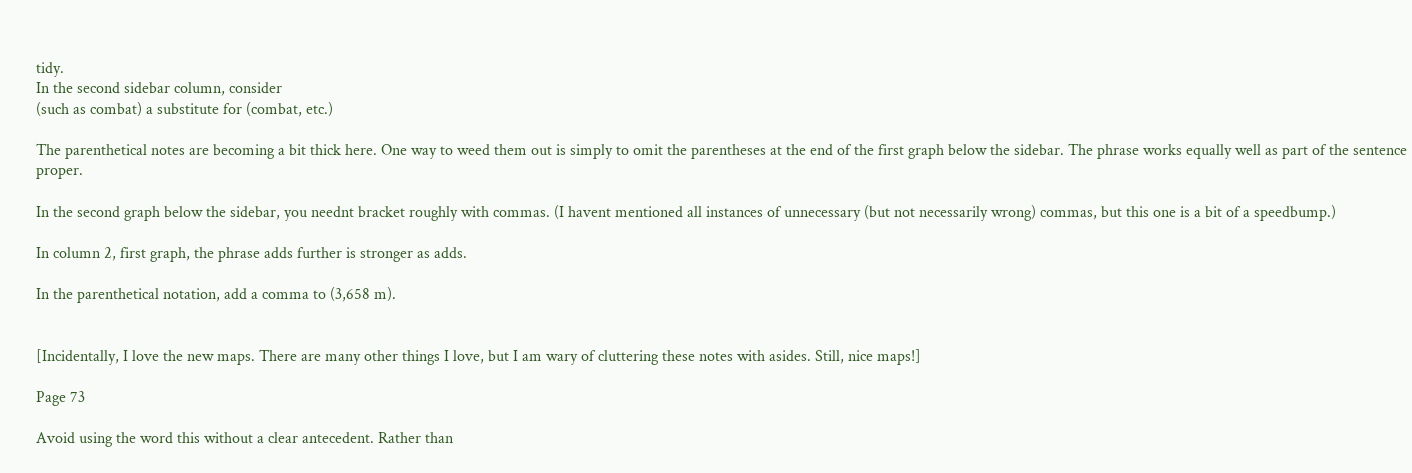tidy.
In the second sidebar column, consider
(such as combat) a substitute for (combat, etc.)

The parenthetical notes are becoming a bit thick here. One way to weed them out is simply to omit the parentheses at the end of the first graph below the sidebar. The phrase works equally well as part of the sentence proper.

In the second graph below the sidebar, you neednt bracket roughly with commas. (I havent mentioned all instances of unnecessary (but not necessarily wrong) commas, but this one is a bit of a speedbump.)

In column 2, first graph, the phrase adds further is stronger as adds.

In the parenthetical notation, add a comma to (3,658 m).


[Incidentally, I love the new maps. There are many other things I love, but I am wary of cluttering these notes with asides. Still, nice maps!]

Page 73

Avoid using the word this without a clear antecedent. Rather than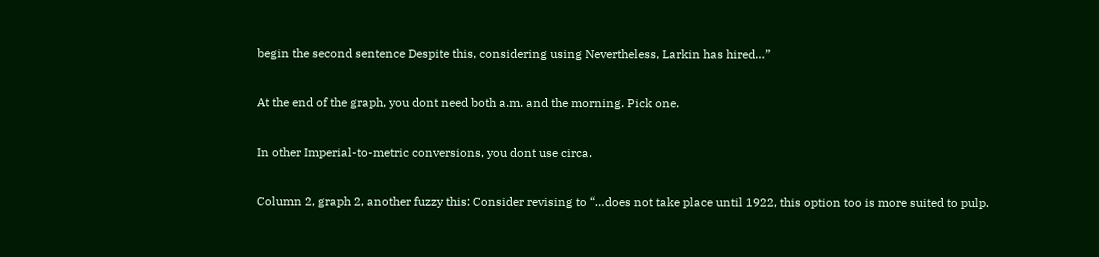begin the second sentence Despite this, considering using Nevertheless, Larkin has hired…”

At the end of the graph, you dont need both a.m. and the morning. Pick one.

In other Imperial-to-metric conversions, you dont use circa.

Column 2, graph 2, another fuzzy this: Consider revising to “…does not take place until 1922, this option too is more suited to pulp.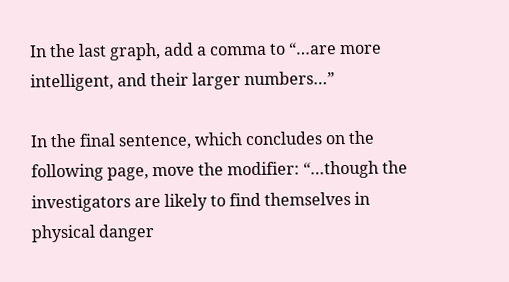In the last graph, add a comma to “…are more intelligent, and their larger numbers…”

In the final sentence, which concludes on the following page, move the modifier: “…though the investigators are likely to find themselves in physical danger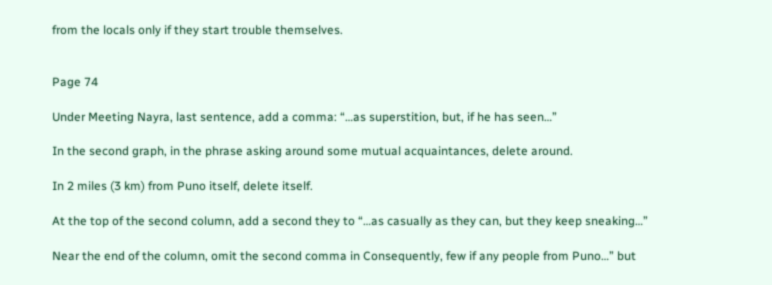from the locals only if they start trouble themselves.


Page 74

Under Meeting Nayra, last sentence, add a comma: “…as superstition, but, if he has seen…”

In the second graph, in the phrase asking around some mutual acquaintances, delete around.

In 2 miles (3 km) from Puno itself, delete itself.

At the top of the second column, add a second they to “…as casually as they can, but they keep sneaking…”

Near the end of the column, omit the second comma in Consequently, few if any people from Puno…” but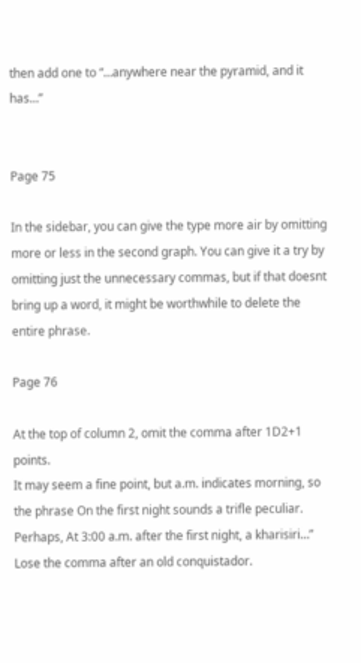then add one to “…anywhere near the pyramid, and it has…”


Page 75

In the sidebar, you can give the type more air by omitting more or less in the second graph. You can give it a try by omitting just the unnecessary commas, but if that doesnt bring up a word, it might be worthwhile to delete the entire phrase.

Page 76

At the top of column 2, omit the comma after 1D2+1 points.
It may seem a fine point, but a.m. indicates morning, so the phrase On the first night sounds a trifle peculiar. Perhaps, At 3:00 a.m. after the first night, a kharisiri…”
Lose the comma after an old conquistador.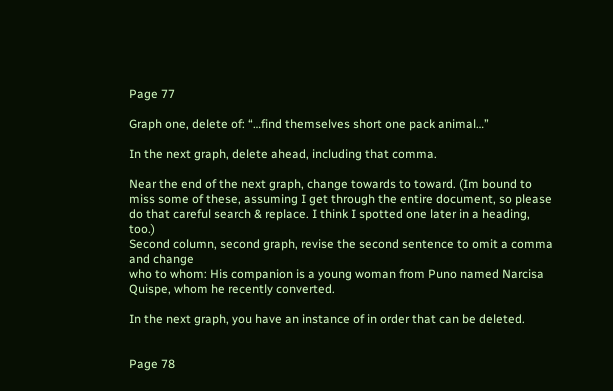Page 77

Graph one, delete of: “…find themselves short one pack animal…”

In the next graph, delete ahead, including that comma.

Near the end of the next graph, change towards to toward. (Im bound to miss some of these, assuming I get through the entire document, so please do that careful search & replace. I think I spotted one later in a heading, too.)
Second column, second graph, revise the second sentence to omit a comma and change
who to whom: His companion is a young woman from Puno named Narcisa Quispe, whom he recently converted.

In the next graph, you have an instance of in order that can be deleted.


Page 78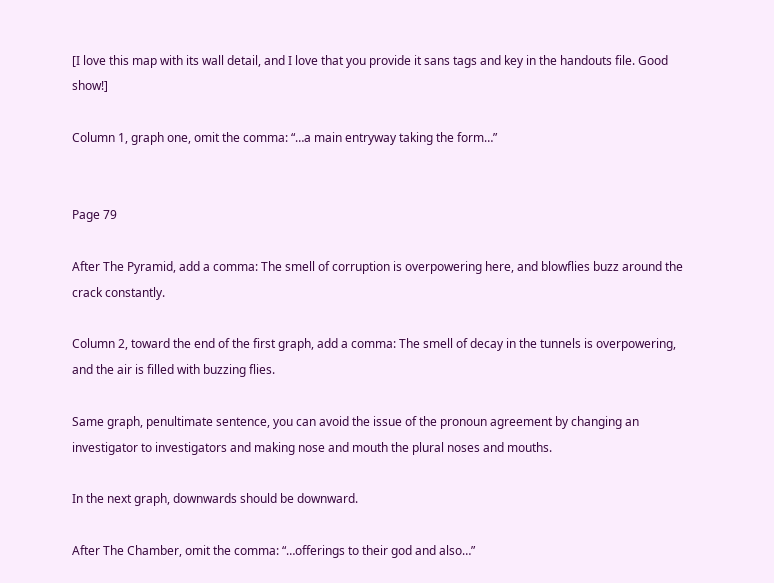[I love this map with its wall detail, and I love that you provide it sans tags and key in the handouts file. Good show!]

Column 1, graph one, omit the comma: “…a main entryway taking the form…”


Page 79

After The Pyramid, add a comma: The smell of corruption is overpowering here, and blowflies buzz around the crack constantly.

Column 2, toward the end of the first graph, add a comma: The smell of decay in the tunnels is overpowering, and the air is filled with buzzing flies.

Same graph, penultimate sentence, you can avoid the issue of the pronoun agreement by changing an investigator to investigators and making nose and mouth the plural noses and mouths.

In the next graph, downwards should be downward.

After The Chamber, omit the comma: “…offerings to their god and also…”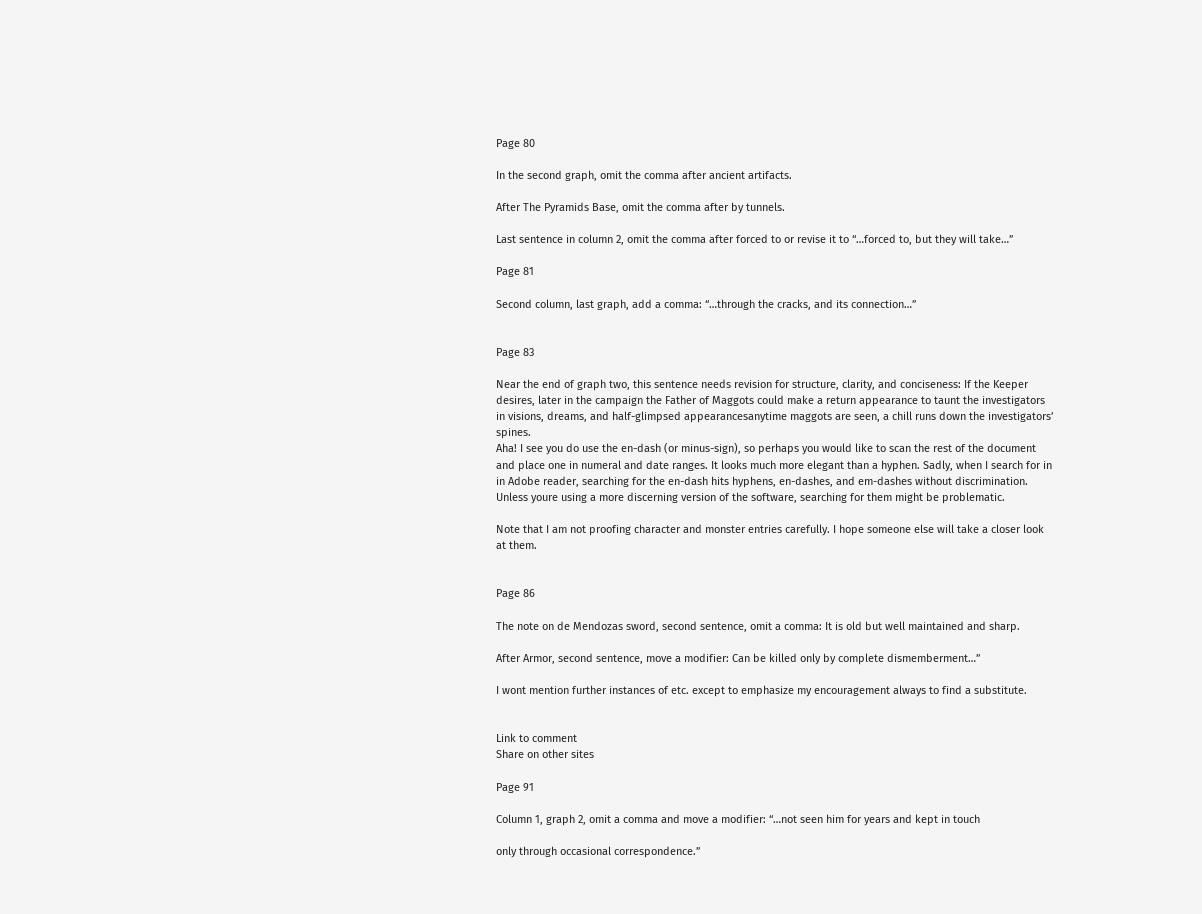Page 80

In the second graph, omit the comma after ancient artifacts.

After The Pyramids Base, omit the comma after by tunnels.

Last sentence in column 2, omit the comma after forced to or revise it to “…forced to, but they will take…”

Page 81

Second column, last graph, add a comma: “…through the cracks, and its connection…”


Page 83

Near the end of graph two, this sentence needs revision for structure, clarity, and conciseness: If the Keeper desires, later in the campaign the Father of Maggots could make a return appearance to taunt the investigators in visions, dreams, and half-glimpsed appearancesanytime maggots are seen, a chill runs down the investigators’ spines.
Aha! I see you do use the en-dash (or minus-sign), so perhaps you would like to scan the rest of the document and place one in numeral and date ranges. It looks much more elegant than a hyphen. Sadly, when I search for in in Adobe reader, searching for the en-dash hits hyphens, en-dashes, and em-dashes without discrimination. Unless youre using a more discerning version of the software, searching for them might be problematic.

Note that I am not proofing character and monster entries carefully. I hope someone else will take a closer look at them.


Page 86

The note on de Mendozas sword, second sentence, omit a comma: It is old but well maintained and sharp.

After Armor, second sentence, move a modifier: Can be killed only by complete dismemberment…”

I wont mention further instances of etc. except to emphasize my encouragement always to find a substitute.


Link to comment
Share on other sites

Page 91

Column 1, graph 2, omit a comma and move a modifier: “…not seen him for years and kept in touch

only through occasional correspondence.”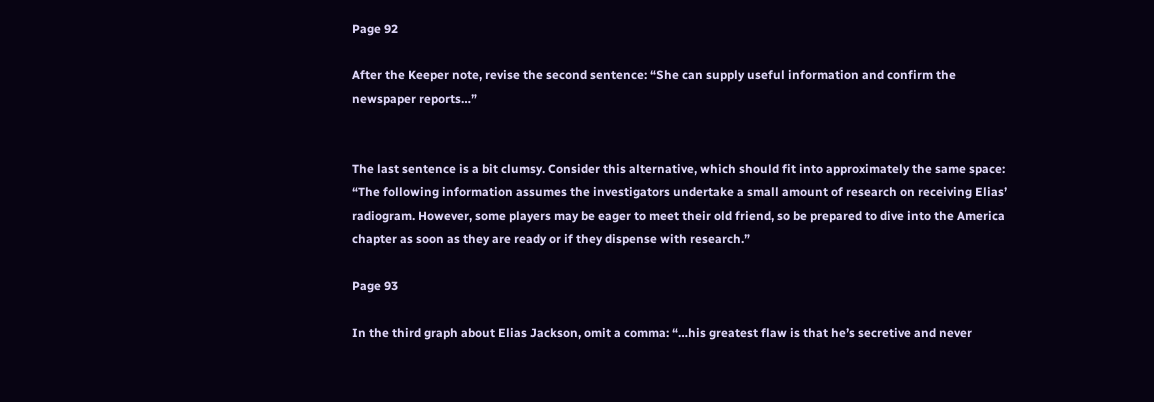Page 92

After the Keeper note, revise the second sentence: “She can supply useful information and confirm the newspaper reports…”


The last sentence is a bit clumsy. Consider this alternative, which should fit into approximately the same space: “The following information assumes the investigators undertake a small amount of research on receiving Elias’ radiogram. However, some players may be eager to meet their old friend, so be prepared to dive into the America chapter as soon as they are ready or if they dispense with research.”

Page 93

In the third graph about Elias Jackson, omit a comma: “…his greatest flaw is that he’s secretive and never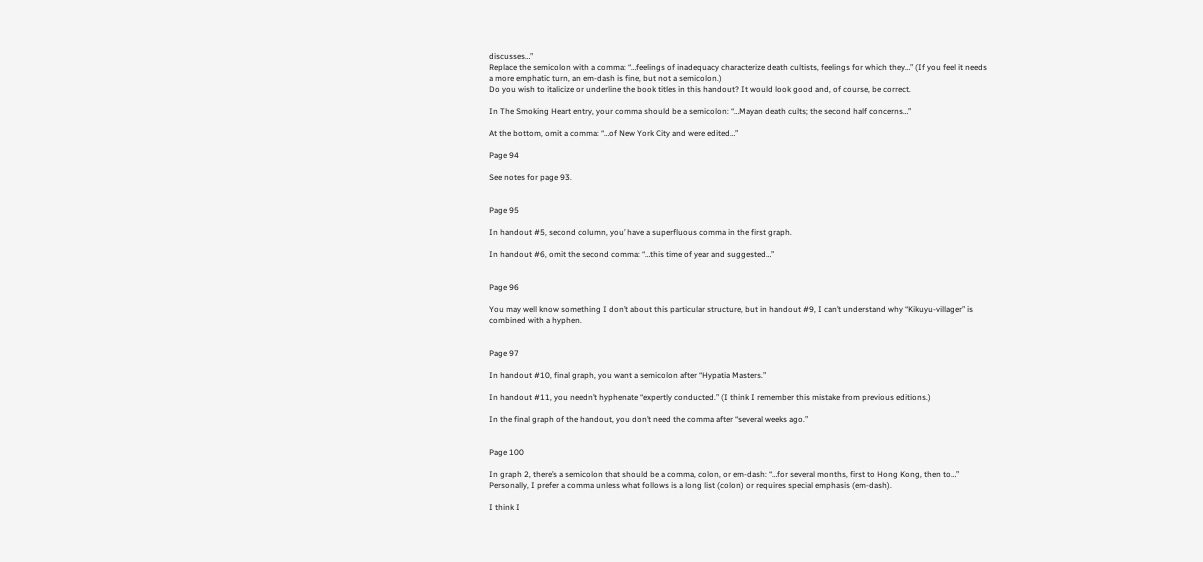discusses…”
Replace the semicolon with a comma: “…feelings of inadequacy characterize death cultists, feelings for which they…” (If you feel it needs a more emphatic turn, an em-dash is fine, but not a semicolon.)
Do you wish to italicize or underline the book titles in this handout? It would look good and, of course, be correct.

In The Smoking Heart entry, your comma should be a semicolon: “…Mayan death cults; the second half concerns…”

At the bottom, omit a comma: “…of New York City and were edited…”

Page 94

See notes for page 93.


Page 95

In handout #5, second column, you’ have a superfluous comma in the first graph.

In handout #6, omit the second comma: “…this time of year and suggested…”


Page 96

You may well know something I don’t about this particular structure, but in handout #9, I can’t understand why “Kikuyu-villager” is combined with a hyphen.


Page 97

In handout #10, final graph, you want a semicolon after “Hypatia Masters.”

In handout #11, you needn’t hyphenate “expertly conducted.” (I think I remember this mistake from previous editions.)

In the final graph of the handout, you don’t need the comma after “several weeks ago.”


Page 100

In graph 2, there’s a semicolon that should be a comma, colon, or em-dash: “…for several months, first to Hong Kong, then to…” Personally, I prefer a comma unless what follows is a long list (colon) or requires special emphasis (em-dash).

I think I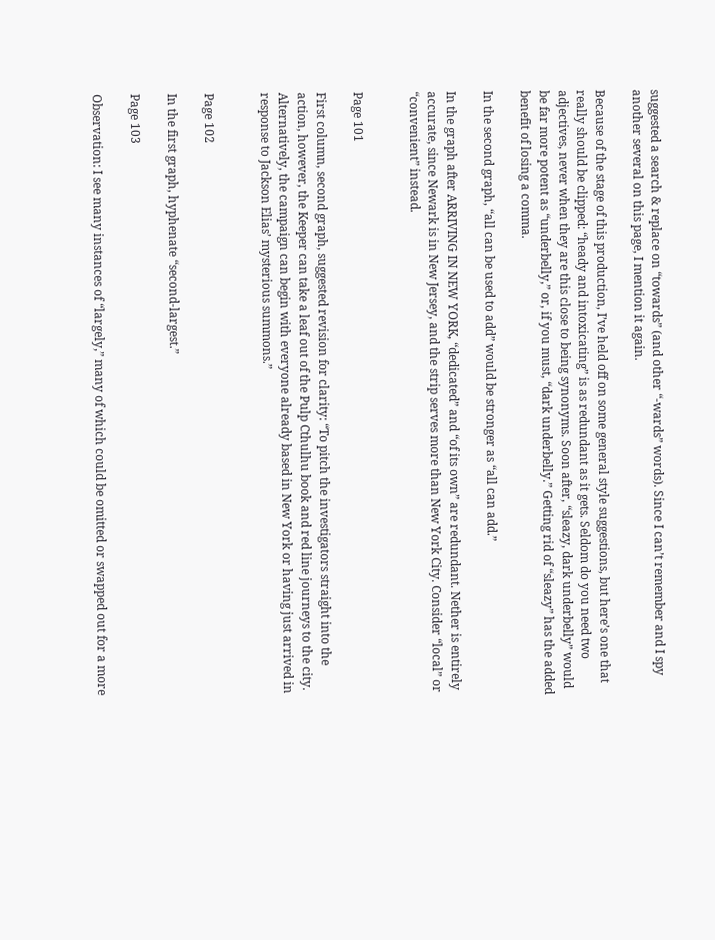suggested a search & replace on “towards” (and other “-wards” words). Since I can’t remember and I spy another several on this page, I mention it again.

Because of the stage of this production, I’ve held off on some general style suggestions, but here’s one that really should be clipped: “heady and intoxicating” is as redundant as it gets. Seldom do you need two adjectives, never when they are this close to being synonyms. Soon after, “sleazy, dark underbelly” would be far more potent as “underbelly,” or, if you must, “dark underbelly.” Getting rid of “sleazy” has the added benefit of losing a comma.

In the second graph, “all can be used to add” would be stronger as “all can add.”

In the graph after ARRIVING IN NEW YORK, “dedicated” and “of its own” are redundant. Nether is entirely accurate, since Newark is in New Jersey, and the strip serves more than New York City. Consider “local” or “convenient” instead.


Page 101

First column, second graph, suggested revision for clarity: “To pitch the investigators straight into the action, however, the Keeper can take a leaf out of the Pulp Cthulhu book and red line journeys to the city. Alternatively, the campaign can begin with everyone already based in New York or having just arrived in response to Jackson Elias’ mysterious summons.”


Page 102

In the first graph, hyphenate “second-largest.”

Page 103

Observation: I see many instances of “largely,” many of which could be omitted or swapped out for a more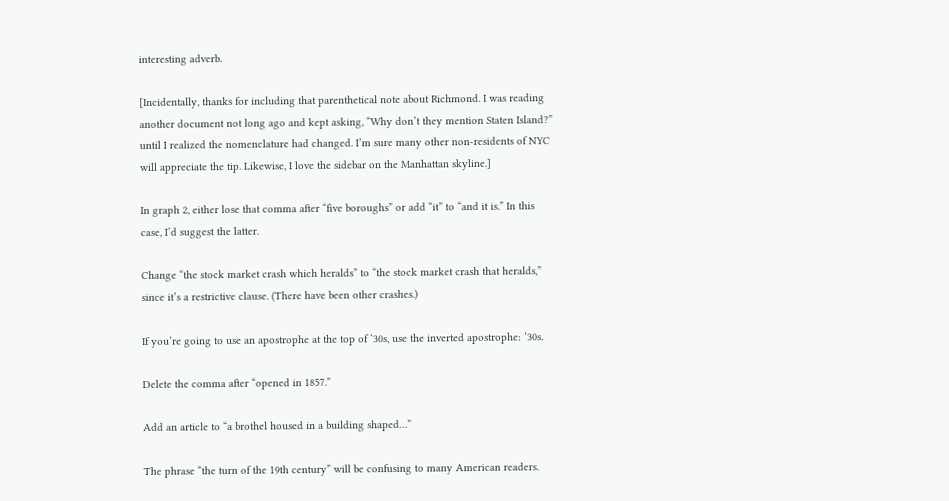interesting adverb.

[Incidentally, thanks for including that parenthetical note about Richmond. I was reading another document not long ago and kept asking, “Why don’t they mention Staten Island?” until I realized the nomenclature had changed. I’m sure many other non-residents of NYC will appreciate the tip. Likewise, I love the sidebar on the Manhattan skyline.]

In graph 2, either lose that comma after “five boroughs” or add “it” to “and it is.” In this case, I’d suggest the latter.

Change “the stock market crash which heralds” to “the stock market crash that heralds,” since it’s a restrictive clause. (There have been other crashes.)

If you’re going to use an apostrophe at the top of ‘30s, use the inverted apostrophe: ’30s.

Delete the comma after “opened in 1857.”

Add an article to “a brothel housed in a building shaped…”

The phrase “the turn of the 19th century” will be confusing to many American readers.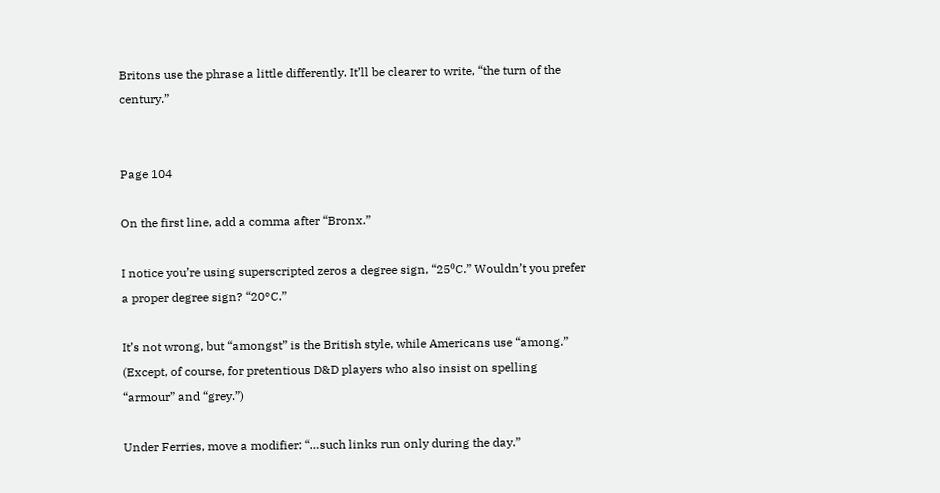Britons use the phrase a little differently. It’ll be clearer to write, “the turn of the century.”


Page 104

On the first line, add a comma after “Bronx.”

I notice you’re using superscripted zeros a degree sign, “25⁰C.” Wouldn’t you prefer a proper degree sign? “20°C.”

It’s not wrong, but “amongst” is the British style, while Americans use “among.” (Except, of course, for pretentious D&D players who also insist on spelling “armour” and “grey.”)

Under Ferries, move a modifier: “…such links run only during the day.”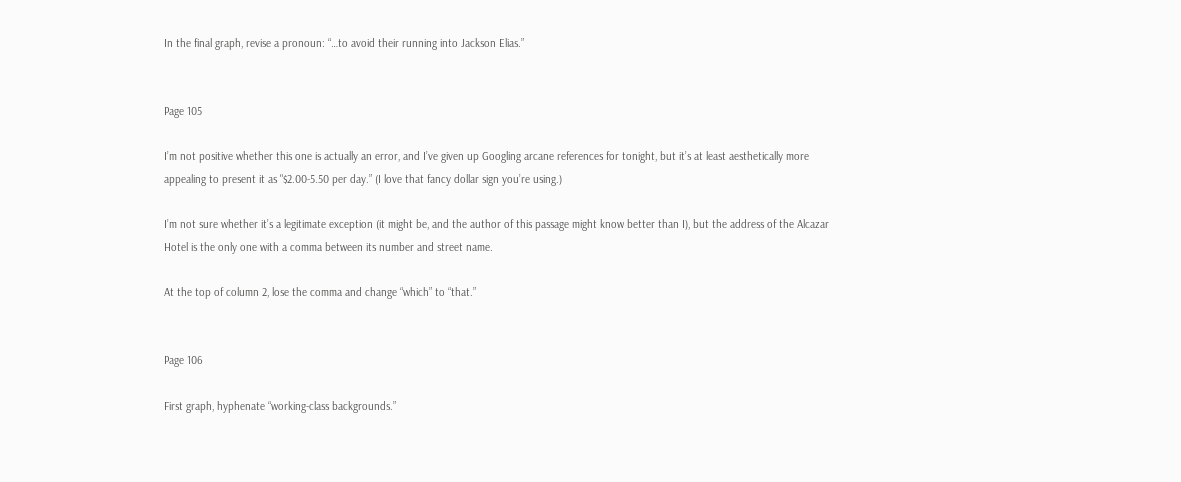In the final graph, revise a pronoun: “…to avoid their running into Jackson Elias.”


Page 105

I’m not positive whether this one is actually an error, and I’ve given up Googling arcane references for tonight, but it’s at least aesthetically more appealing to present it as "$2.00-5.50 per day.” (I love that fancy dollar sign you’re using.)

I’m not sure whether it’s a legitimate exception (it might be, and the author of this passage might know better than I), but the address of the Alcazar Hotel is the only one with a comma between its number and street name.

At the top of column 2, lose the comma and change “which” to “that.”


Page 106

First graph, hyphenate “working-class backgrounds.”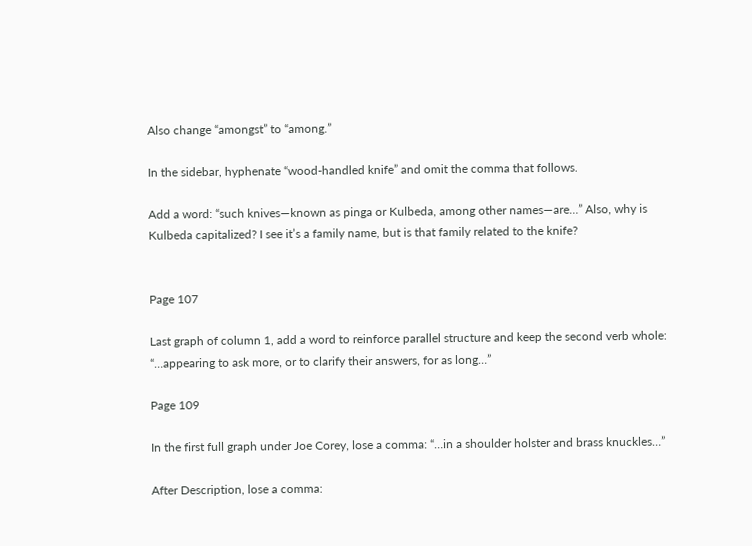Also change “amongst” to “among.”

In the sidebar, hyphenate “wood-handled knife” and omit the comma that follows.

Add a word: “such knives—known as pinga or Kulbeda, among other names—are…” Also, why is Kulbeda capitalized? I see it’s a family name, but is that family related to the knife?


Page 107

Last graph of column 1, add a word to reinforce parallel structure and keep the second verb whole: “…appearing to ask more, or to clarify their answers, for as long…”

Page 109

In the first full graph under Joe Corey, lose a comma: “…in a shoulder holster and brass knuckles…”

After Description, lose a comma: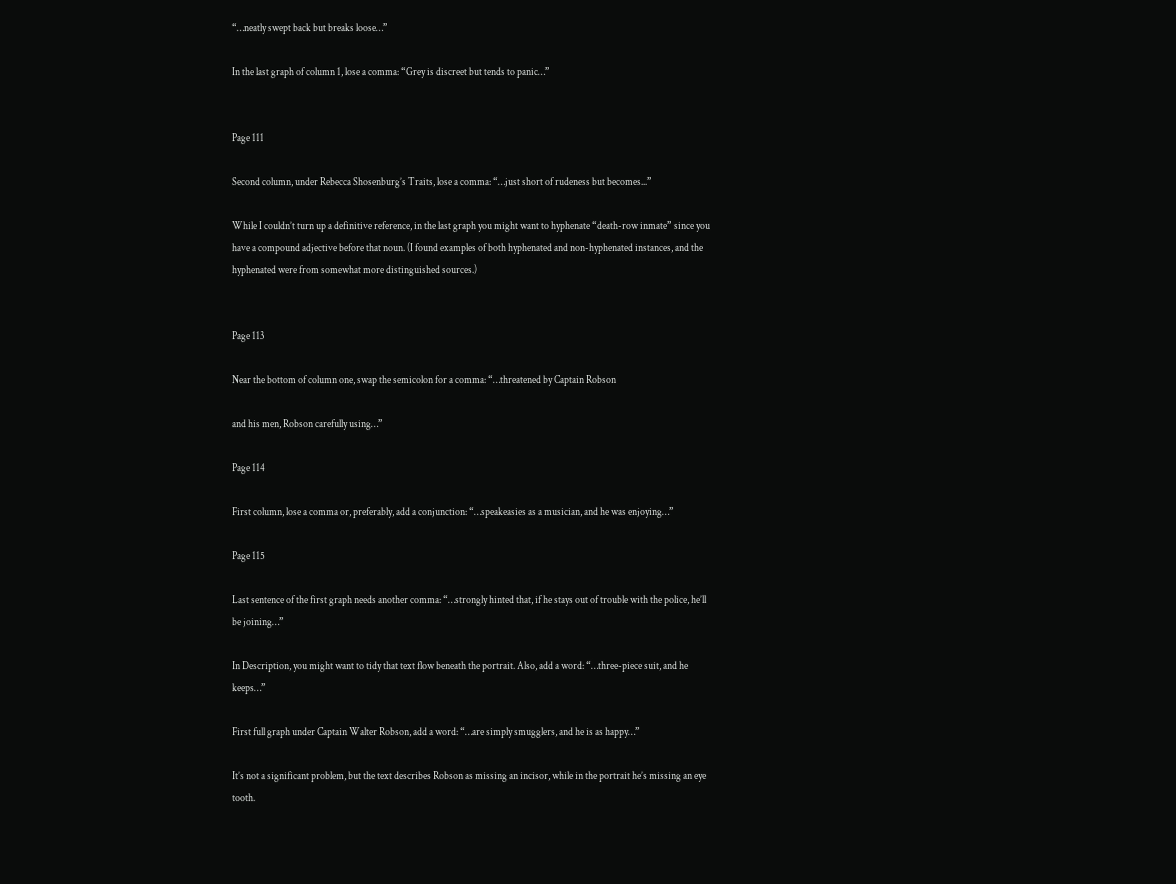“…neatly swept back but breaks loose…”

In the last graph of column 1, lose a comma: “Grey is discreet but tends to panic…”


Page 111

Second column, under Rebecca Shosenburg’s Traits, lose a comma: “…just short of rudeness but becomes...”

While I couldn’t turn up a definitive reference, in the last graph you might want to hyphenate “death-row inmate” since you have a compound adjective before that noun. (I found examples of both hyphenated and non-hyphenated instances, and the hyphenated were from somewhat more distinguished sources.)


Page 113

Near the bottom of column one, swap the semicolon for a comma: “…threatened by Captain Robson

and his men, Robson carefully using…”

Page 114

First column, lose a comma or, preferably, add a conjunction: “…speakeasies as a musician, and he was enjoying…”

Page 115

Last sentence of the first graph needs another comma: “…strongly hinted that, if he stays out of trouble with the police, he’ll be joining…”

In Description, you might want to tidy that text flow beneath the portrait. Also, add a word: “…three-piece suit, and he keeps…”

First full graph under Captain Walter Robson, add a word: “…are simply smugglers, and he is as happy…”

It’s not a significant problem, but the text describes Robson as missing an incisor, while in the portrait he’s missing an eye tooth.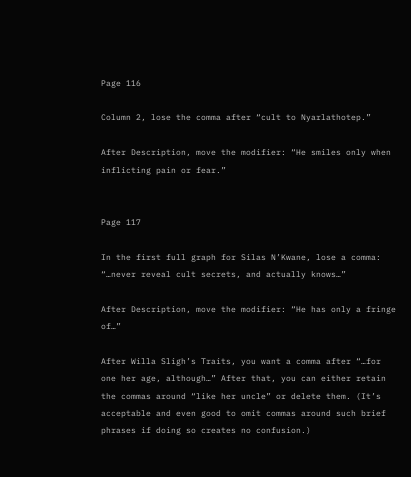Page 116

Column 2, lose the comma after “cult to Nyarlathotep.”

After Description, move the modifier: “He smiles only when inflicting pain or fear.”


Page 117

In the first full graph for Silas N’Kwane, lose a comma: “…never reveal cult secrets, and actually knows…”

After Description, move the modifier: “He has only a fringe of…”

After Willa Sligh’s Traits, you want a comma after “…for one her age, although…” After that, you can either retain the commas around “like her uncle” or delete them. (It’s acceptable and even good to omit commas around such brief phrases if doing so creates no confusion.)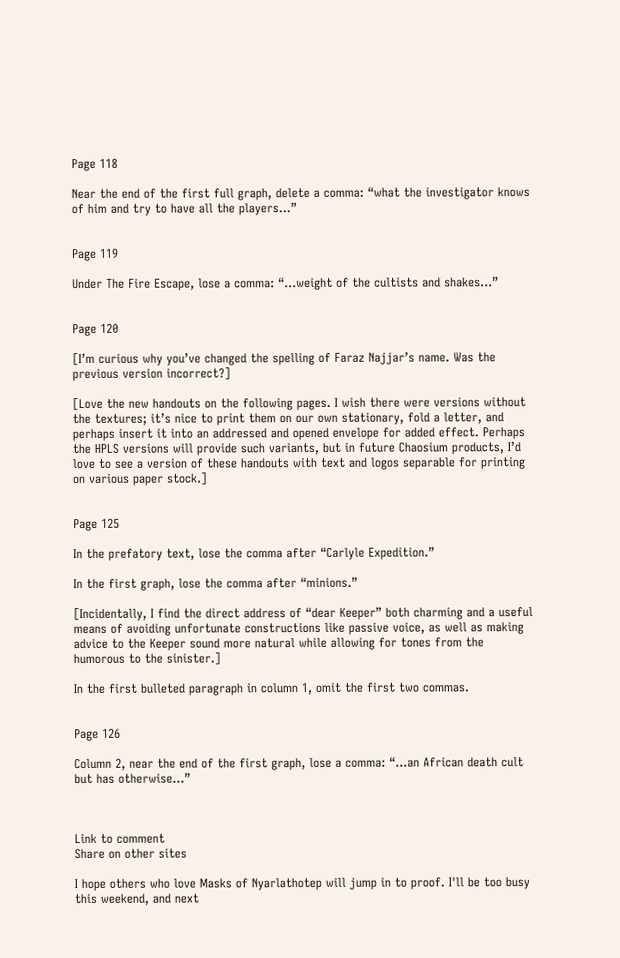Page 118

Near the end of the first full graph, delete a comma: “what the investigator knows of him and try to have all the players…”


Page 119

Under The Fire Escape, lose a comma: “…weight of the cultists and shakes…”


Page 120

[I’m curious why you’ve changed the spelling of Faraz Najjar’s name. Was the previous version incorrect?]

[Love the new handouts on the following pages. I wish there were versions without the textures; it’s nice to print them on our own stationary, fold a letter, and perhaps insert it into an addressed and opened envelope for added effect. Perhaps the HPLS versions will provide such variants, but in future Chaosium products, I’d love to see a version of these handouts with text and logos separable for printing on various paper stock.]


Page 125

In the prefatory text, lose the comma after “Carlyle Expedition.”

In the first graph, lose the comma after “minions.”

[Incidentally, I find the direct address of “dear Keeper” both charming and a useful means of avoiding unfortunate constructions like passive voice, as well as making advice to the Keeper sound more natural while allowing for tones from the humorous to the sinister.]

In the first bulleted paragraph in column 1, omit the first two commas.


Page 126

Column 2, near the end of the first graph, lose a comma: “…an African death cult but has otherwise…”



Link to comment
Share on other sites

I hope others who love Masks of Nyarlathotep will jump in to proof. I'll be too busy this weekend, and next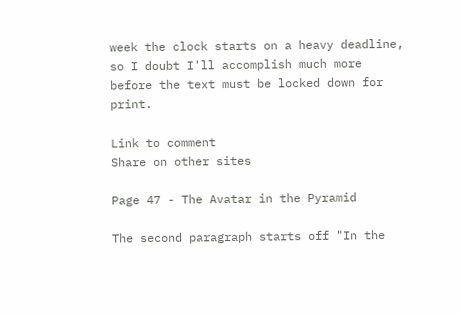week the clock starts on a heavy deadline, so I doubt I'll accomplish much more before the text must be locked down for print.

Link to comment
Share on other sites

Page 47 - The Avatar in the Pyramid

The second paragraph starts off "In the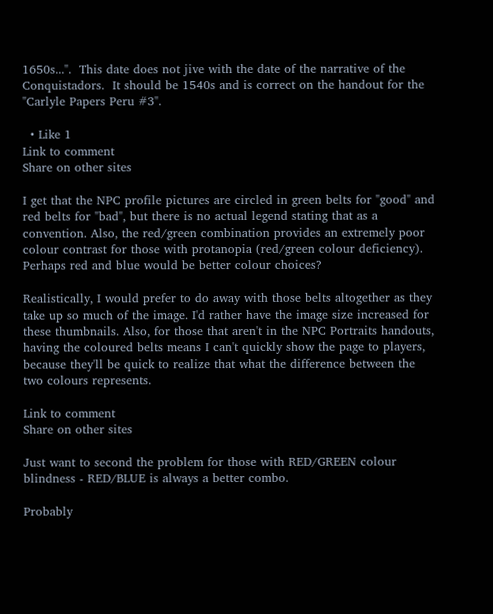1650s...".  This date does not jive with the date of the narrative of the Conquistadors.  It should be 1540s and is correct on the handout for the "Carlyle Papers Peru #3".

  • Like 1
Link to comment
Share on other sites

I get that the NPC profile pictures are circled in green belts for "good" and red belts for "bad", but there is no actual legend stating that as a convention. Also, the red/green combination provides an extremely poor colour contrast for those with protanopia (red/green colour deficiency). Perhaps red and blue would be better colour choices?

Realistically, I would prefer to do away with those belts altogether as they take up so much of the image. I'd rather have the image size increased for these thumbnails. Also, for those that aren't in the NPC Portraits handouts, having the coloured belts means I can't quickly show the page to players, because they'll be quick to realize that what the difference between the two colours represents.

Link to comment
Share on other sites

Just want to second the problem for those with RED/GREEN colour blindness - RED/BLUE is always a better combo.

Probably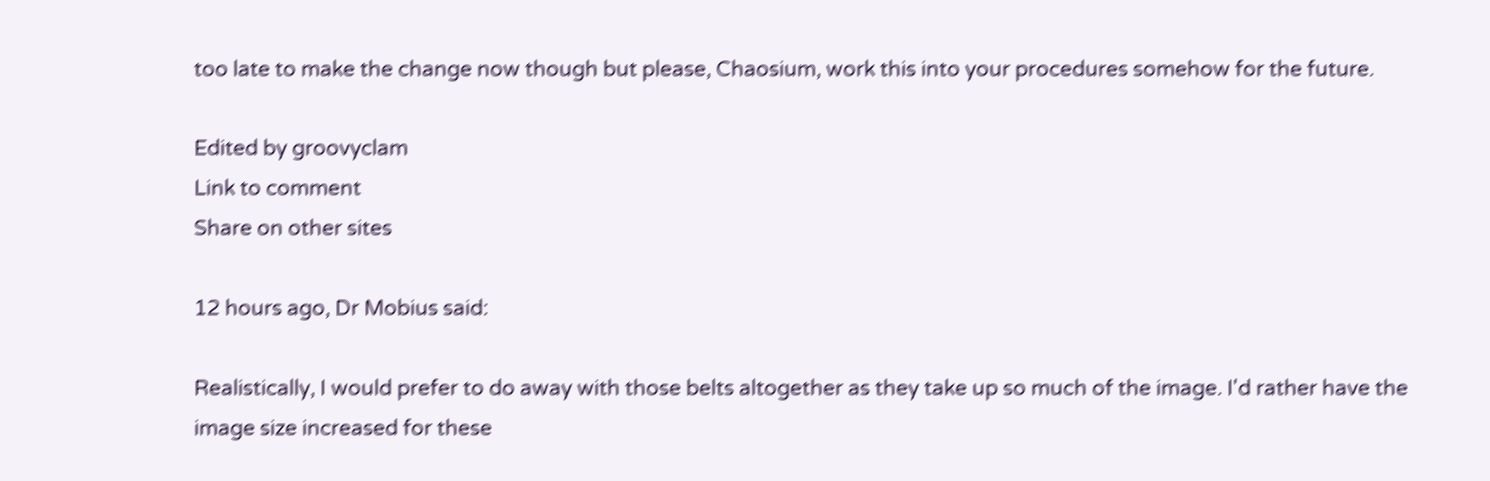too late to make the change now though but please, Chaosium, work this into your procedures somehow for the future.

Edited by groovyclam
Link to comment
Share on other sites

12 hours ago, Dr Mobius said:

Realistically, I would prefer to do away with those belts altogether as they take up so much of the image. I'd rather have the image size increased for these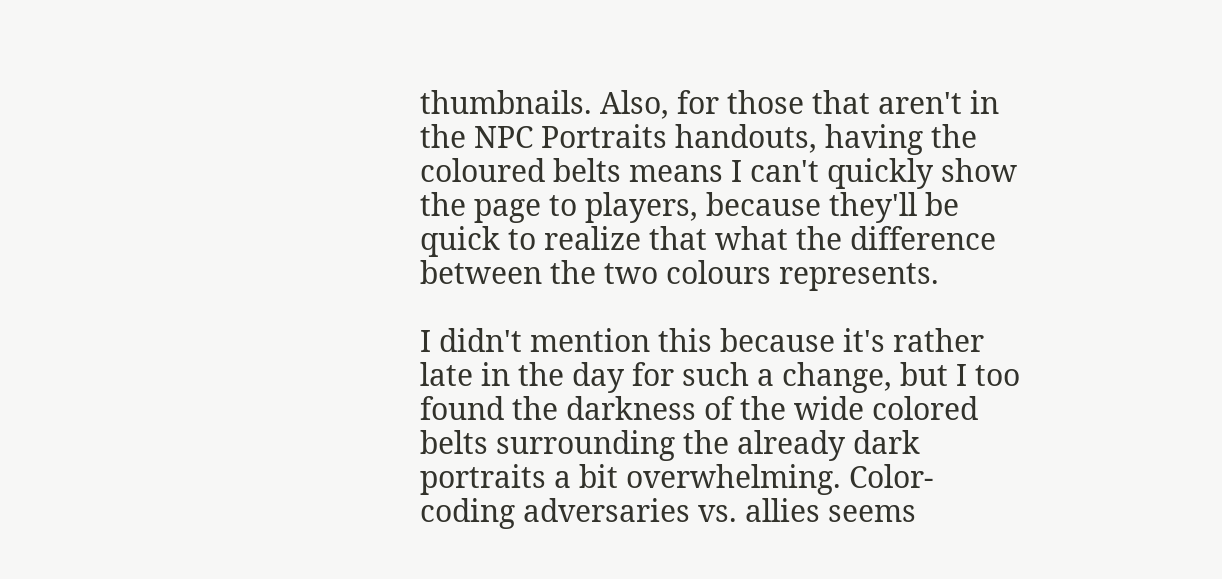thumbnails. Also, for those that aren't in the NPC Portraits handouts, having the coloured belts means I can't quickly show the page to players, because they'll be quick to realize that what the difference between the two colours represents.

I didn't mention this because it's rather late in the day for such a change, but I too found the darkness of the wide colored belts surrounding the already dark portraits a bit overwhelming. Color-coding adversaries vs. allies seems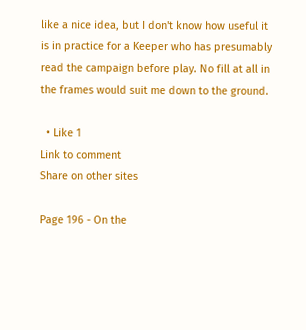like a nice idea, but I don't know how useful it is in practice for a Keeper who has presumably read the campaign before play. No fill at all in the frames would suit me down to the ground.

  • Like 1
Link to comment
Share on other sites

Page 196 - On the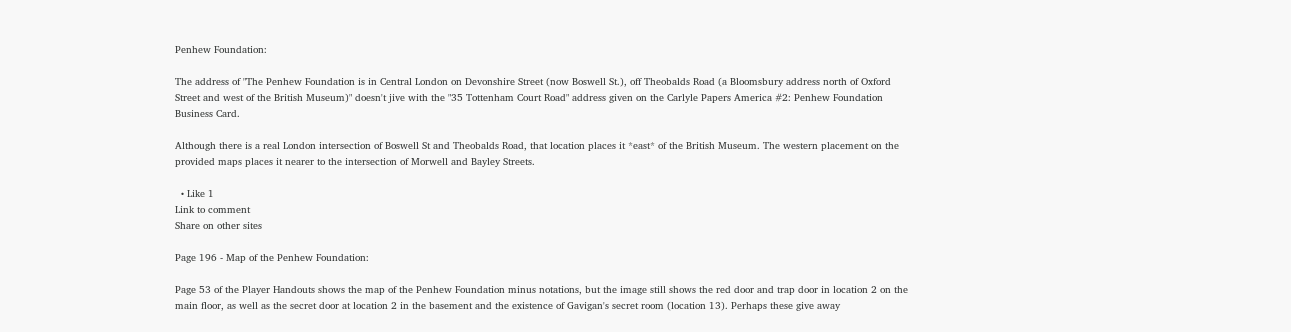Penhew Foundation:

The address of "The Penhew Foundation is in Central London on Devonshire Street (now Boswell St.), off Theobalds Road (a Bloomsbury address north of Oxford Street and west of the British Museum)" doesn't jive with the "35 Tottenham Court Road" address given on the Carlyle Papers America #2: Penhew Foundation Business Card.

Although there is a real London intersection of Boswell St and Theobalds Road, that location places it *east* of the British Museum. The western placement on the provided maps places it nearer to the intersection of Morwell and Bayley Streets.

  • Like 1
Link to comment
Share on other sites

Page 196 - Map of the Penhew Foundation:

Page 53 of the Player Handouts shows the map of the Penhew Foundation minus notations, but the image still shows the red door and trap door in location 2 on the main floor, as well as the secret door at location 2 in the basement and the existence of Gavigan's secret room (location 13). Perhaps these give away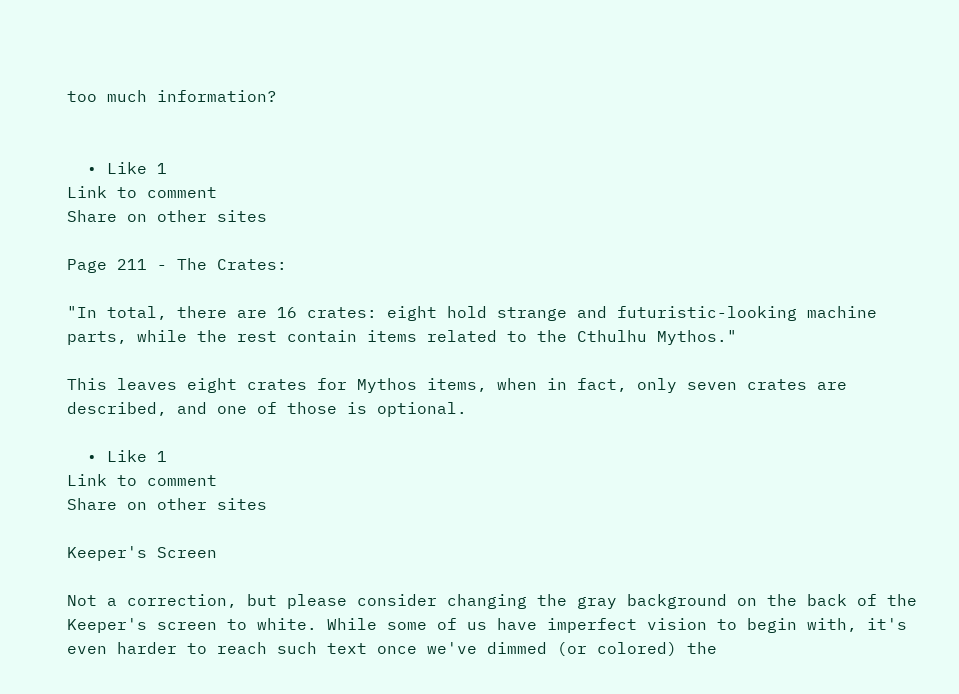too much information?


  • Like 1
Link to comment
Share on other sites

Page 211 - The Crates:

"In total, there are 16 crates: eight hold strange and futuristic-looking machine parts, while the rest contain items related to the Cthulhu Mythos."

This leaves eight crates for Mythos items, when in fact, only seven crates are described, and one of those is optional.

  • Like 1
Link to comment
Share on other sites

Keeper's Screen

Not a correction, but please consider changing the gray background on the back of the Keeper's screen to white. While some of us have imperfect vision to begin with, it's even harder to reach such text once we've dimmed (or colored) the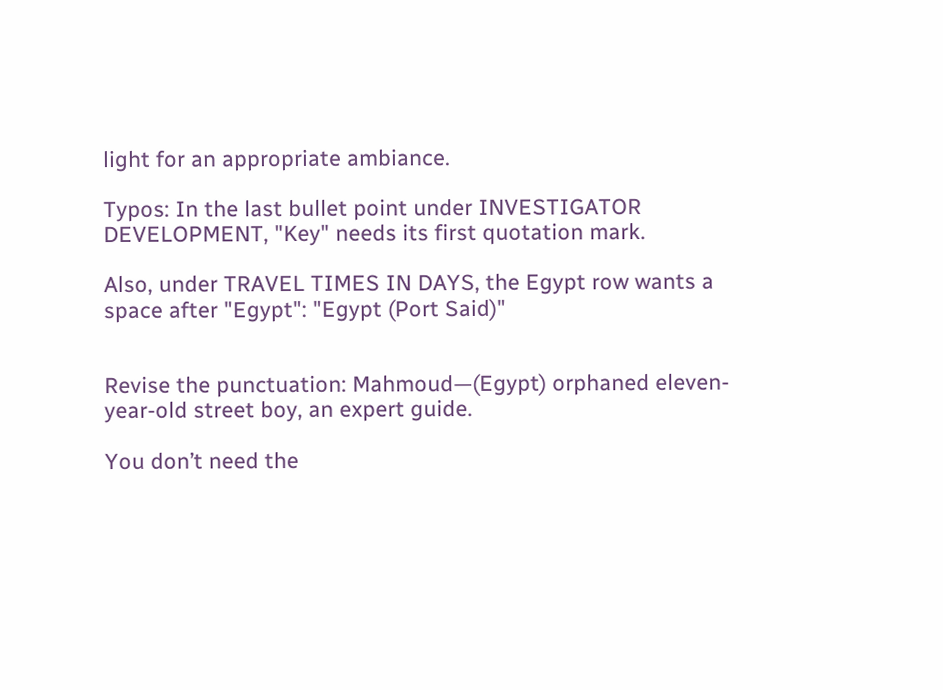light for an appropriate ambiance.

Typos: In the last bullet point under INVESTIGATOR DEVELOPMENT, "Key" needs its first quotation mark.

Also, under TRAVEL TIMES IN DAYS, the Egypt row wants a space after "Egypt": "Egypt (Port Said)"


Revise the punctuation: Mahmoud—(Egypt) orphaned eleven-year-old street boy, an expert guide.

You don’t need the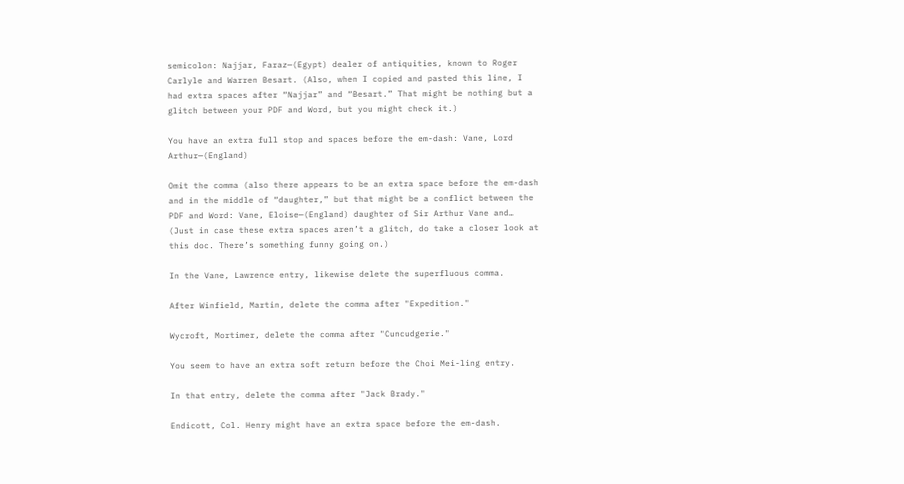semicolon: Najjar, Faraz—(Egypt) dealer of antiquities, known to Roger Carlyle and Warren Besart. (Also, when I copied and pasted this line, I had extra spaces after “Najjar” and “Besart.” That might be nothing but a glitch between your PDF and Word, but you might check it.)

You have an extra full stop and spaces before the em-dash: Vane, Lord Arthur—(England)

Omit the comma (also there appears to be an extra space before the em-dash and in the middle of “daughter,” but that might be a conflict between the PDF and Word: Vane, Eloise—(England) daughter of Sir Arthur Vane and… (Just in case these extra spaces aren’t a glitch, do take a closer look at this doc. There’s something funny going on.)

In the Vane, Lawrence entry, likewise delete the superfluous comma.

After Winfield, Martin, delete the comma after "Expedition."

Wycroft, Mortimer, delete the comma after "Cuncudgerie."

You seem to have an extra soft return before the Choi Mei-ling entry.

In that entry, delete the comma after "Jack Brady."

Endicott, Col. Henry might have an extra space before the em-dash.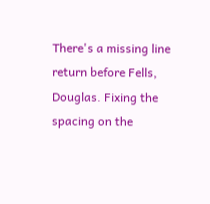There's a missing line return before Fells, Douglas. Fixing the spacing on the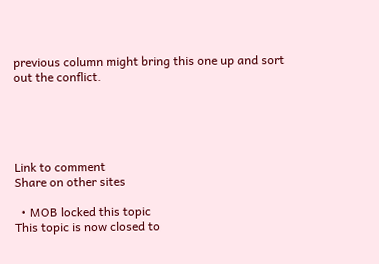previous column might bring this one up and sort out the conflict.





Link to comment
Share on other sites

  • MOB locked this topic
This topic is now closed to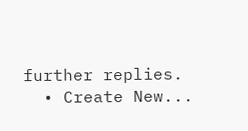further replies.
  • Create New...